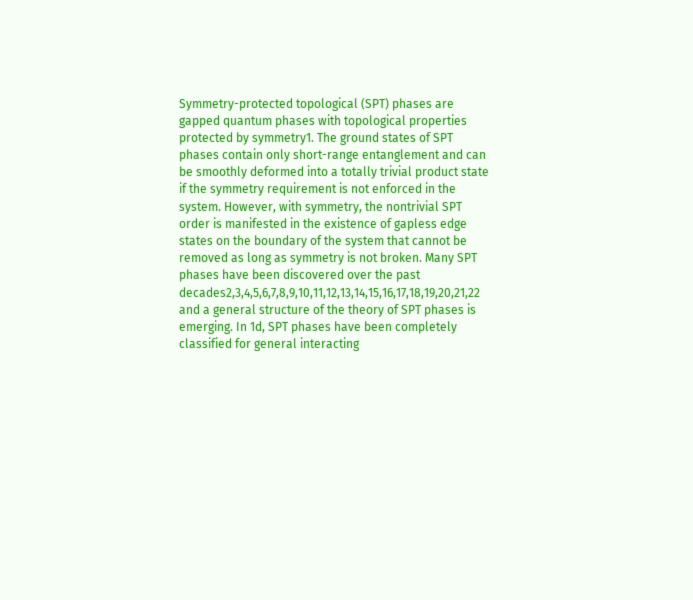Symmetry-protected topological (SPT) phases are gapped quantum phases with topological properties protected by symmetry1. The ground states of SPT phases contain only short-range entanglement and can be smoothly deformed into a totally trivial product state if the symmetry requirement is not enforced in the system. However, with symmetry, the nontrivial SPT order is manifested in the existence of gapless edge states on the boundary of the system that cannot be removed as long as symmetry is not broken. Many SPT phases have been discovered over the past decades2,3,4,5,6,7,8,9,10,11,12,13,14,15,16,17,18,19,20,21,22 and a general structure of the theory of SPT phases is emerging. In 1d, SPT phases have been completely classified for general interacting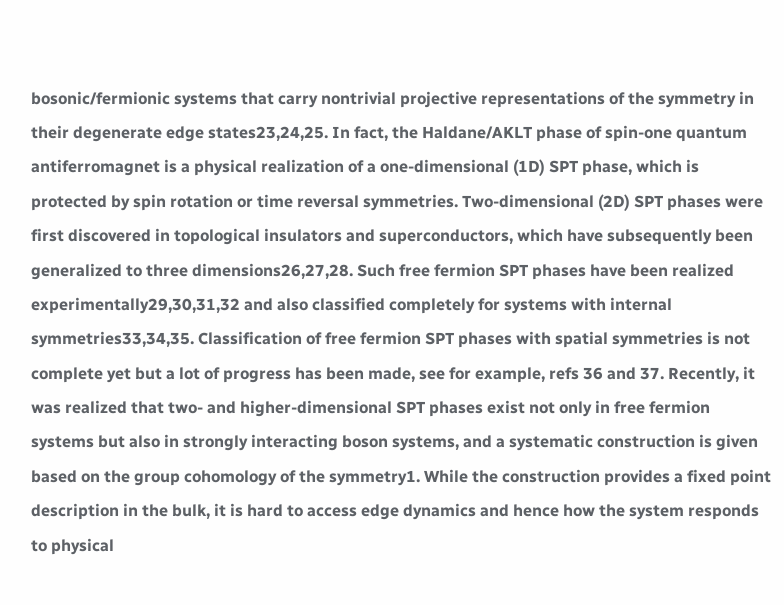bosonic/fermionic systems that carry nontrivial projective representations of the symmetry in their degenerate edge states23,24,25. In fact, the Haldane/AKLT phase of spin-one quantum antiferromagnet is a physical realization of a one-dimensional (1D) SPT phase, which is protected by spin rotation or time reversal symmetries. Two-dimensional (2D) SPT phases were first discovered in topological insulators and superconductors, which have subsequently been generalized to three dimensions26,27,28. Such free fermion SPT phases have been realized experimentally29,30,31,32 and also classified completely for systems with internal symmetries33,34,35. Classification of free fermion SPT phases with spatial symmetries is not complete yet but a lot of progress has been made, see for example, refs 36 and 37. Recently, it was realized that two- and higher-dimensional SPT phases exist not only in free fermion systems but also in strongly interacting boson systems, and a systematic construction is given based on the group cohomology of the symmetry1. While the construction provides a fixed point description in the bulk, it is hard to access edge dynamics and hence how the system responds to physical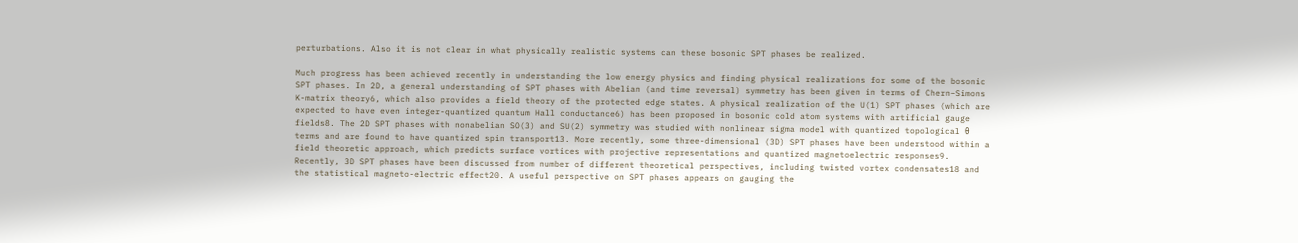perturbations. Also it is not clear in what physically realistic systems can these bosonic SPT phases be realized.

Much progress has been achieved recently in understanding the low energy physics and finding physical realizations for some of the bosonic SPT phases. In 2D, a general understanding of SPT phases with Abelian (and time reversal) symmetry has been given in terms of Chern–Simons K-matrix theory6, which also provides a field theory of the protected edge states. A physical realization of the U(1) SPT phases (which are expected to have even integer-quantized quantum Hall conductance6) has been proposed in bosonic cold atom systems with artificial gauge fields8. The 2D SPT phases with nonabelian SO(3) and SU(2) symmetry was studied with nonlinear sigma model with quantized topological θ terms and are found to have quantized spin transport13. More recently, some three-dimensional (3D) SPT phases have been understood within a field theoretic approach, which predicts surface vortices with projective representations and quantized magnetoelectric responses9. Recently, 3D SPT phases have been discussed from number of different theoretical perspectives, including twisted vortex condensates18 and the statistical magneto-electric effect20. A useful perspective on SPT phases appears on gauging the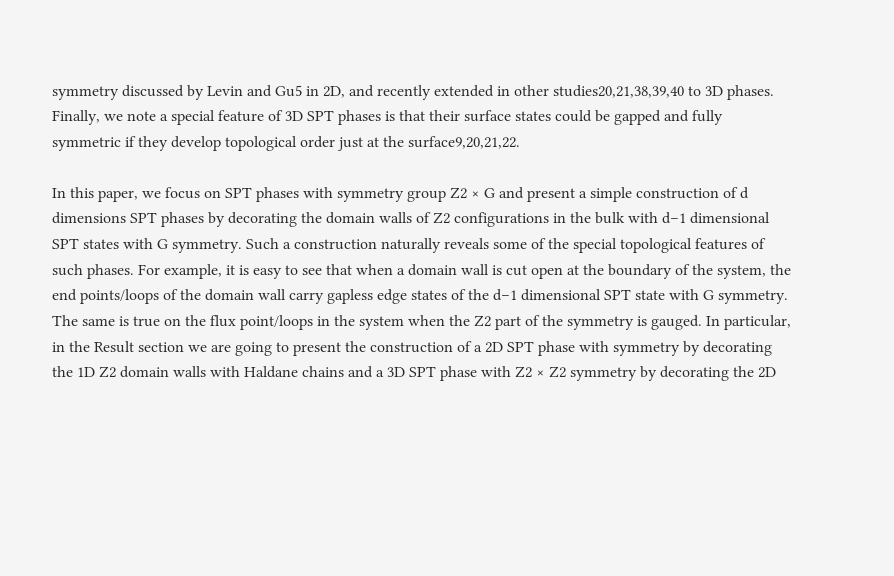symmetry discussed by Levin and Gu5 in 2D, and recently extended in other studies20,21,38,39,40 to 3D phases. Finally, we note a special feature of 3D SPT phases is that their surface states could be gapped and fully symmetric if they develop topological order just at the surface9,20,21,22.

In this paper, we focus on SPT phases with symmetry group Z2 × G and present a simple construction of d dimensions SPT phases by decorating the domain walls of Z2 configurations in the bulk with d−1 dimensional SPT states with G symmetry. Such a construction naturally reveals some of the special topological features of such phases. For example, it is easy to see that when a domain wall is cut open at the boundary of the system, the end points/loops of the domain wall carry gapless edge states of the d−1 dimensional SPT state with G symmetry. The same is true on the flux point/loops in the system when the Z2 part of the symmetry is gauged. In particular, in the Result section we are going to present the construction of a 2D SPT phase with symmetry by decorating the 1D Z2 domain walls with Haldane chains and a 3D SPT phase with Z2 × Z2 symmetry by decorating the 2D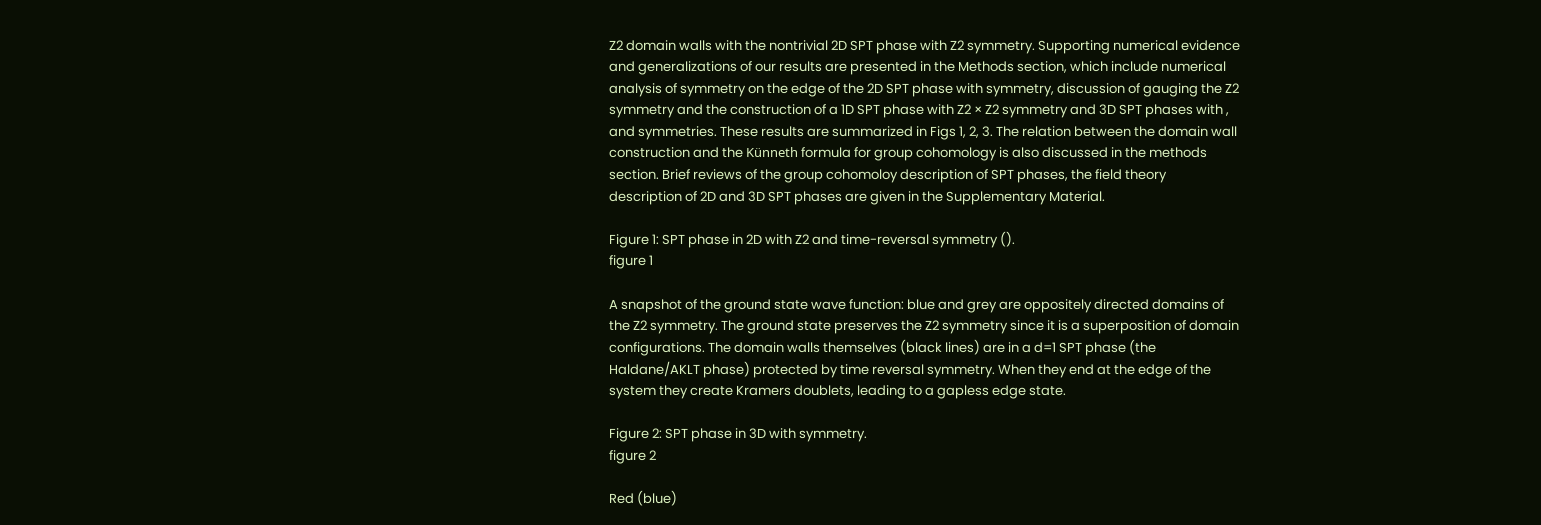Z2 domain walls with the nontrivial 2D SPT phase with Z2 symmetry. Supporting numerical evidence and generalizations of our results are presented in the Methods section, which include numerical analysis of symmetry on the edge of the 2D SPT phase with symmetry, discussion of gauging the Z2 symmetry and the construction of a 1D SPT phase with Z2 × Z2 symmetry and 3D SPT phases with , and symmetries. These results are summarized in Figs 1, 2, 3. The relation between the domain wall construction and the Künneth formula for group cohomology is also discussed in the methods section. Brief reviews of the group cohomoloy description of SPT phases, the field theory description of 2D and 3D SPT phases are given in the Supplementary Material.

Figure 1: SPT phase in 2D with Z2 and time-reversal symmetry ().
figure 1

A snapshot of the ground state wave function: blue and grey are oppositely directed domains of the Z2 symmetry. The ground state preserves the Z2 symmetry since it is a superposition of domain configurations. The domain walls themselves (black lines) are in a d=1 SPT phase (the Haldane/AKLT phase) protected by time reversal symmetry. When they end at the edge of the system they create Kramers doublets, leading to a gapless edge state.

Figure 2: SPT phase in 3D with symmetry.
figure 2

Red (blue)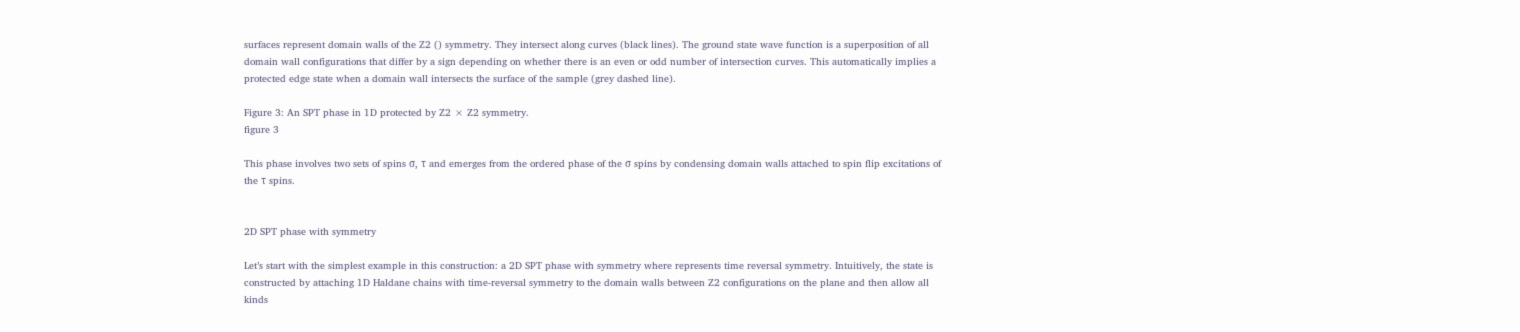surfaces represent domain walls of the Z2 () symmetry. They intersect along curves (black lines). The ground state wave function is a superposition of all domain wall configurations that differ by a sign depending on whether there is an even or odd number of intersection curves. This automatically implies a protected edge state when a domain wall intersects the surface of the sample (grey dashed line).

Figure 3: An SPT phase in 1D protected by Z2 × Z2 symmetry.
figure 3

This phase involves two sets of spins σ, τ and emerges from the ordered phase of the σ spins by condensing domain walls attached to spin flip excitations of the τ spins.


2D SPT phase with symmetry

Let’s start with the simplest example in this construction: a 2D SPT phase with symmetry where represents time reversal symmetry. Intuitively, the state is constructed by attaching 1D Haldane chains with time-reversal symmetry to the domain walls between Z2 configurations on the plane and then allow all kinds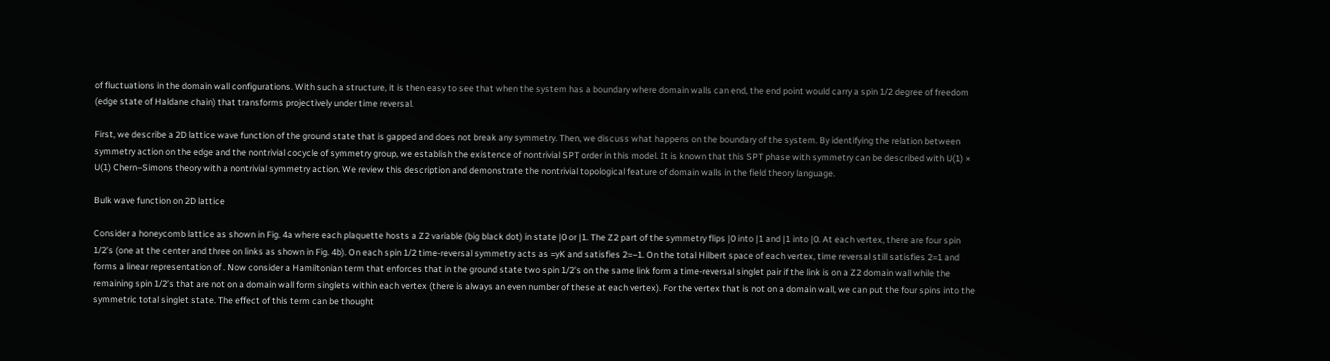of fluctuations in the domain wall configurations. With such a structure, it is then easy to see that when the system has a boundary where domain walls can end, the end point would carry a spin 1/2 degree of freedom (edge state of Haldane chain) that transforms projectively under time reversal.

First, we describe a 2D lattice wave function of the ground state that is gapped and does not break any symmetry. Then, we discuss what happens on the boundary of the system. By identifying the relation between symmetry action on the edge and the nontrivial cocycle of symmetry group, we establish the existence of nontrivial SPT order in this model. It is known that this SPT phase with symmetry can be described with U(1) × U(1) Chern–Simons theory with a nontrivial symmetry action. We review this description and demonstrate the nontrivial topological feature of domain walls in the field theory language.

Bulk wave function on 2D lattice

Consider a honeycomb lattice as shown in Fig. 4a where each plaquette hosts a Z2 variable (big black dot) in state |0 or |1. The Z2 part of the symmetry flips |0 into |1 and |1 into |0. At each vertex, there are four spin 1/2’s (one at the center and three on links as shown in Fig. 4b). On each spin 1/2 time-reversal symmetry acts as =yK and satisfies 2=−1. On the total Hilbert space of each vertex, time reversal still satisfies 2=1 and forms a linear representation of . Now consider a Hamiltonian term that enforces that in the ground state two spin 1/2’s on the same link form a time-reversal singlet pair if the link is on a Z2 domain wall while the remaining spin 1/2’s that are not on a domain wall form singlets within each vertex (there is always an even number of these at each vertex). For the vertex that is not on a domain wall, we can put the four spins into the symmetric total singlet state. The effect of this term can be thought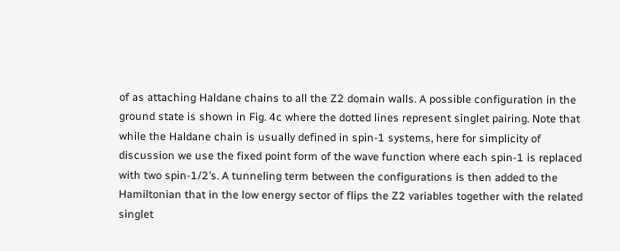of as attaching Haldane chains to all the Z2 domain walls. A possible configuration in the ground state is shown in Fig. 4c where the dotted lines represent singlet pairing. Note that while the Haldane chain is usually defined in spin-1 systems, here for simplicity of discussion we use the fixed point form of the wave function where each spin-1 is replaced with two spin-1/2’s. A tunneling term between the configurations is then added to the Hamiltonian that in the low energy sector of flips the Z2 variables together with the related singlet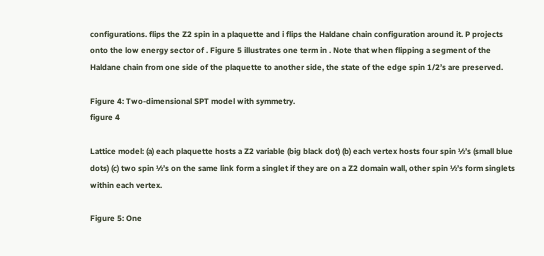configurations. flips the Z2 spin in a plaquette and i flips the Haldane chain configuration around it. P projects onto the low energy sector of . Figure 5 illustrates one term in . Note that when flipping a segment of the Haldane chain from one side of the plaquette to another side, the state of the edge spin 1/2’s are preserved.

Figure 4: Two-dimensional SPT model with symmetry.
figure 4

Lattice model: (a) each plaquette hosts a Z2 variable (big black dot) (b) each vertex hosts four spin ½’s (small blue dots) (c) two spin ½’s on the same link form a singlet if they are on a Z2 domain wall, other spin ½’s form singlets within each vertex.

Figure 5: One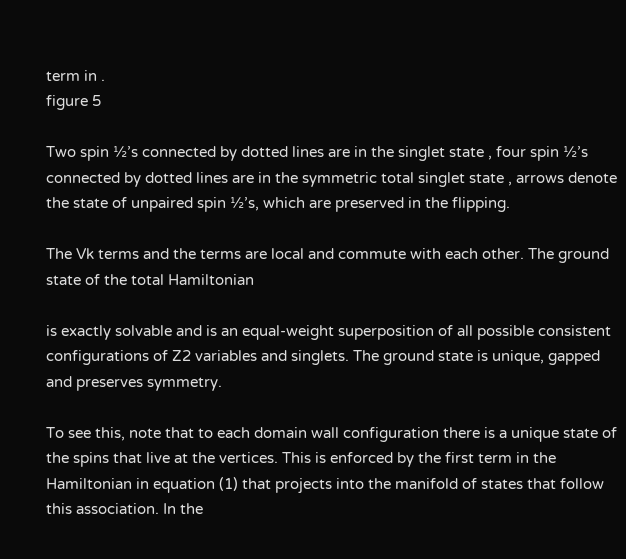term in .
figure 5

Two spin ½’s connected by dotted lines are in the singlet state , four spin ½’s connected by dotted lines are in the symmetric total singlet state , arrows denote the state of unpaired spin ½’s, which are preserved in the flipping.

The Vk terms and the terms are local and commute with each other. The ground state of the total Hamiltonian

is exactly solvable and is an equal-weight superposition of all possible consistent configurations of Z2 variables and singlets. The ground state is unique, gapped and preserves symmetry.

To see this, note that to each domain wall configuration there is a unique state of the spins that live at the vertices. This is enforced by the first term in the Hamiltonian in equation (1) that projects into the manifold of states that follow this association. In the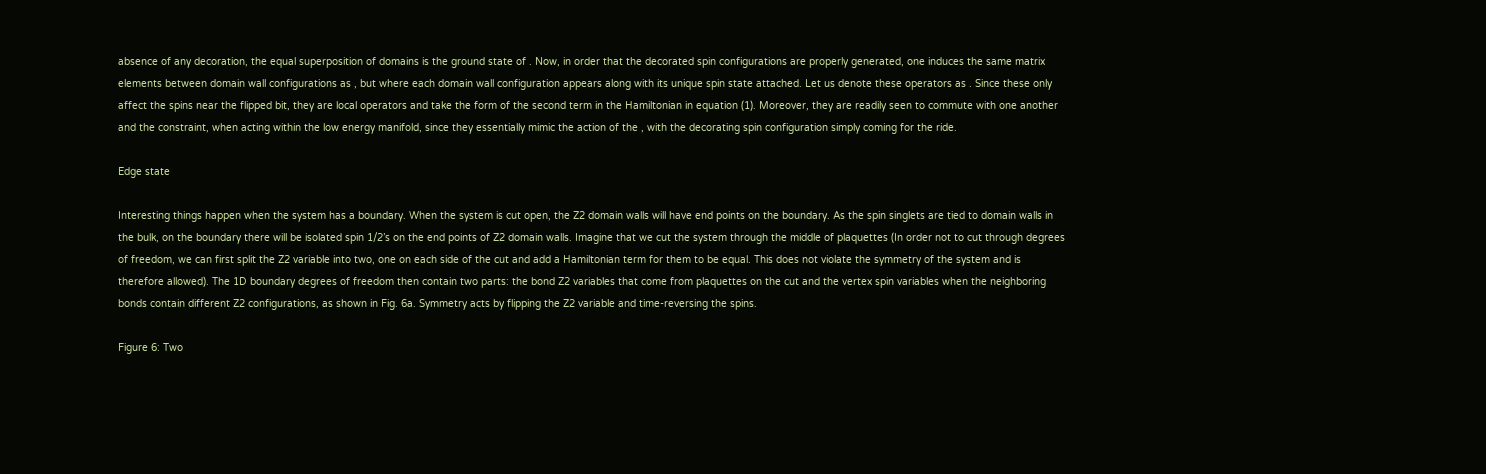absence of any decoration, the equal superposition of domains is the ground state of . Now, in order that the decorated spin configurations are properly generated, one induces the same matrix elements between domain wall configurations as , but where each domain wall configuration appears along with its unique spin state attached. Let us denote these operators as . Since these only affect the spins near the flipped bit, they are local operators and take the form of the second term in the Hamiltonian in equation (1). Moreover, they are readily seen to commute with one another and the constraint, when acting within the low energy manifold, since they essentially mimic the action of the , with the decorating spin configuration simply coming for the ride.

Edge state

Interesting things happen when the system has a boundary. When the system is cut open, the Z2 domain walls will have end points on the boundary. As the spin singlets are tied to domain walls in the bulk, on the boundary there will be isolated spin 1/2’s on the end points of Z2 domain walls. Imagine that we cut the system through the middle of plaquettes (In order not to cut through degrees of freedom, we can first split the Z2 variable into two, one on each side of the cut and add a Hamiltonian term for them to be equal. This does not violate the symmetry of the system and is therefore allowed). The 1D boundary degrees of freedom then contain two parts: the bond Z2 variables that come from plaquettes on the cut and the vertex spin variables when the neighboring bonds contain different Z2 configurations, as shown in Fig. 6a. Symmetry acts by flipping the Z2 variable and time-reversing the spins.

Figure 6: Two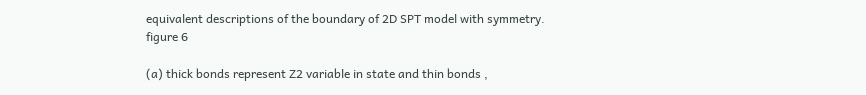equivalent descriptions of the boundary of 2D SPT model with symmetry.
figure 6

(a) thick bonds represent Z2 variable in state and thin bonds ,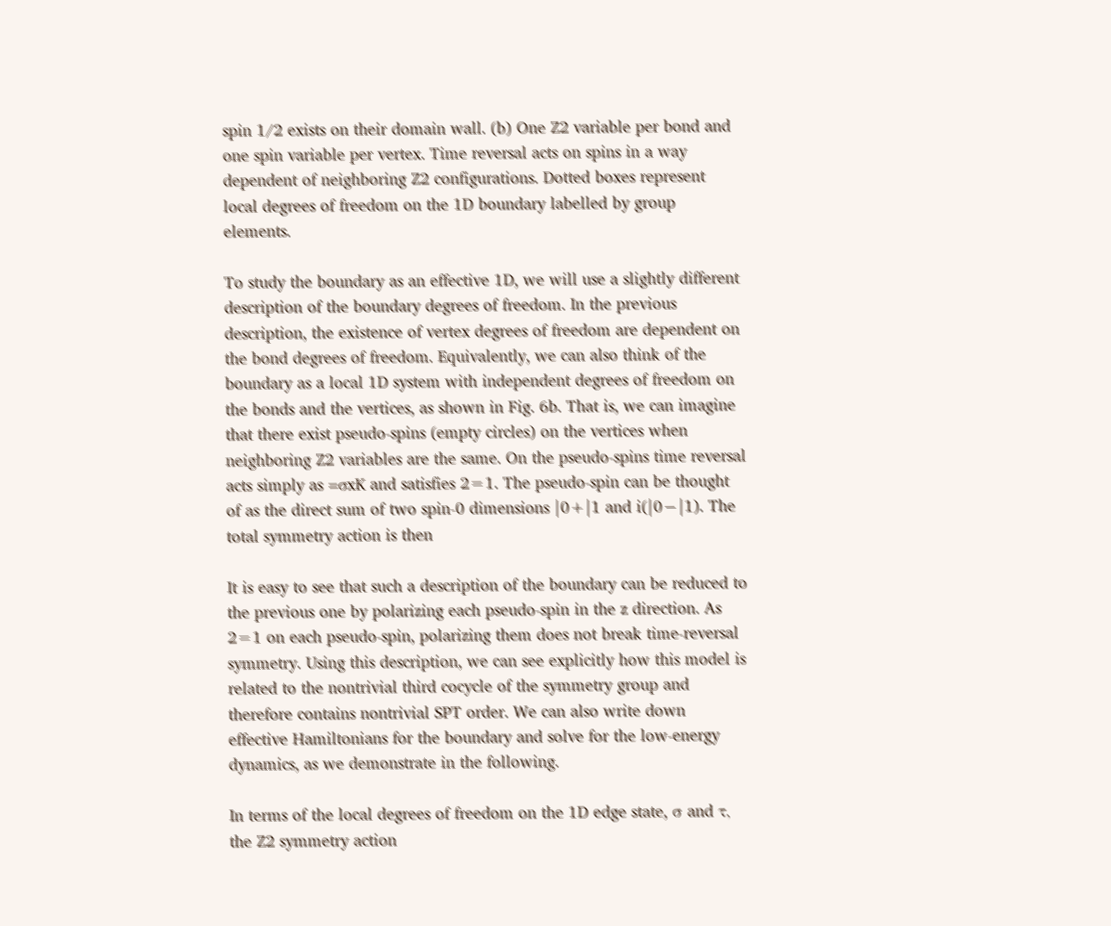spin 1/2 exists on their domain wall. (b) One Z2 variable per bond and one spin variable per vertex. Time reversal acts on spins in a way dependent of neighboring Z2 configurations. Dotted boxes represent local degrees of freedom on the 1D boundary labelled by group elements.

To study the boundary as an effective 1D, we will use a slightly different description of the boundary degrees of freedom. In the previous description, the existence of vertex degrees of freedom are dependent on the bond degrees of freedom. Equivalently, we can also think of the boundary as a local 1D system with independent degrees of freedom on the bonds and the vertices, as shown in Fig. 6b. That is, we can imagine that there exist pseudo-spins (empty circles) on the vertices when neighboring Z2 variables are the same. On the pseudo-spins time reversal acts simply as =σxK and satisfies 2=1. The pseudo-spin can be thought of as the direct sum of two spin-0 dimensions |0+|1 and i(|0−|1). The total symmetry action is then

It is easy to see that such a description of the boundary can be reduced to the previous one by polarizing each pseudo-spin in the z direction. As 2=1 on each pseudo-spin, polarizing them does not break time-reversal symmetry. Using this description, we can see explicitly how this model is related to the nontrivial third cocycle of the symmetry group and therefore contains nontrivial SPT order. We can also write down effective Hamiltonians for the boundary and solve for the low-energy dynamics, as we demonstrate in the following.

In terms of the local degrees of freedom on the 1D edge state, σ and τ, the Z2 symmetry action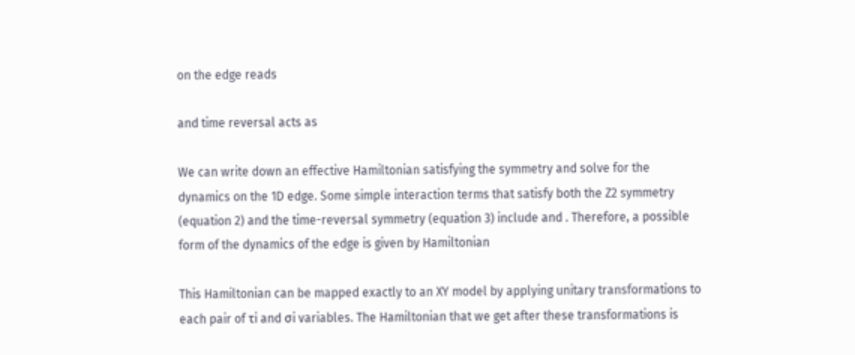on the edge reads

and time reversal acts as

We can write down an effective Hamiltonian satisfying the symmetry and solve for the dynamics on the 1D edge. Some simple interaction terms that satisfy both the Z2 symmetry (equation 2) and the time-reversal symmetry (equation 3) include and . Therefore, a possible form of the dynamics of the edge is given by Hamiltonian

This Hamiltonian can be mapped exactly to an XY model by applying unitary transformations to each pair of τi and σi variables. The Hamiltonian that we get after these transformations is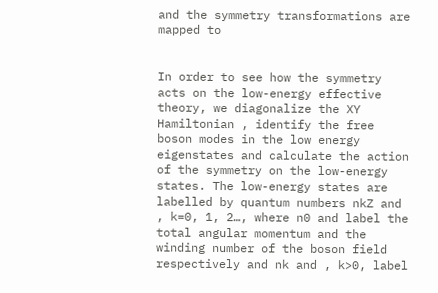and the symmetry transformations are mapped to


In order to see how the symmetry acts on the low-energy effective theory, we diagonalize the XY Hamiltonian , identify the free boson modes in the low energy eigenstates and calculate the action of the symmetry on the low-energy states. The low-energy states are labelled by quantum numbers nkZ and , k=0, 1, 2…, where n0 and label the total angular momentum and the winding number of the boson field respectively and nk and , k>0, label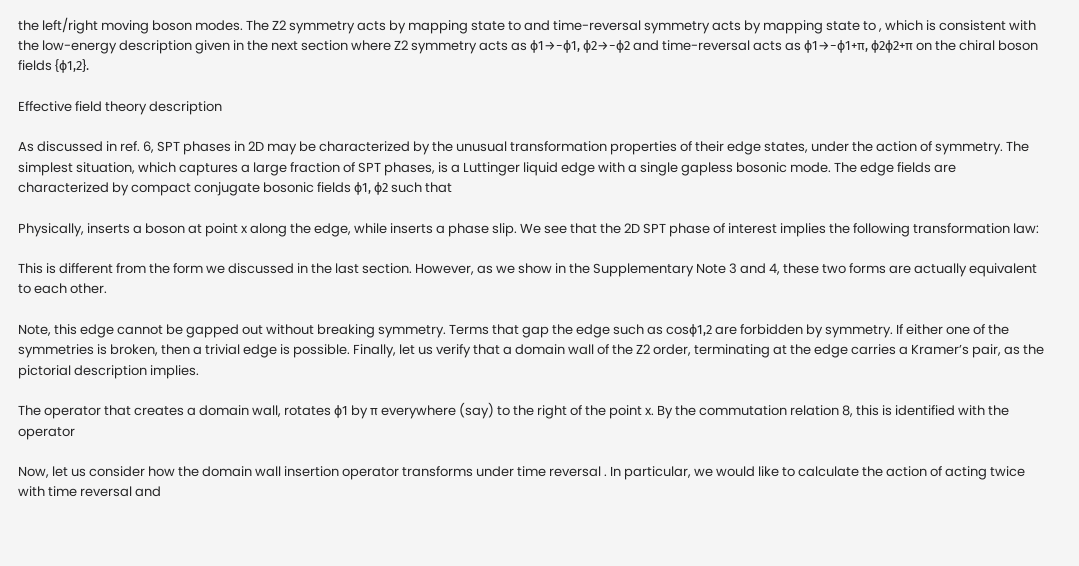the left/right moving boson modes. The Z2 symmetry acts by mapping state to and time-reversal symmetry acts by mapping state to , which is consistent with the low-energy description given in the next section where Z2 symmetry acts as ϕ1→−ϕ1, ϕ2→−ϕ2 and time-reversal acts as ϕ1→−ϕ1+π, ϕ2ϕ2+π on the chiral boson fields {ϕ1,2}.

Effective field theory description

As discussed in ref. 6, SPT phases in 2D may be characterized by the unusual transformation properties of their edge states, under the action of symmetry. The simplest situation, which captures a large fraction of SPT phases, is a Luttinger liquid edge with a single gapless bosonic mode. The edge fields are characterized by compact conjugate bosonic fields ϕ1, ϕ2 such that

Physically, inserts a boson at point x along the edge, while inserts a phase slip. We see that the 2D SPT phase of interest implies the following transformation law:

This is different from the form we discussed in the last section. However, as we show in the Supplementary Note 3 and 4, these two forms are actually equivalent to each other.

Note, this edge cannot be gapped out without breaking symmetry. Terms that gap the edge such as cosϕ1,2 are forbidden by symmetry. If either one of the symmetries is broken, then a trivial edge is possible. Finally, let us verify that a domain wall of the Z2 order, terminating at the edge carries a Kramer’s pair, as the pictorial description implies.

The operator that creates a domain wall, rotates ϕ1 by π everywhere (say) to the right of the point x. By the commutation relation 8, this is identified with the operator

Now, let us consider how the domain wall insertion operator transforms under time reversal . In particular, we would like to calculate the action of acting twice with time reversal and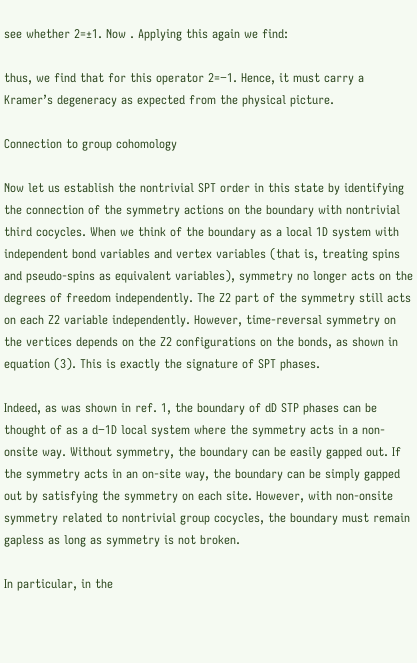see whether 2=±1. Now . Applying this again we find:

thus, we find that for this operator 2=−1. Hence, it must carry a Kramer’s degeneracy as expected from the physical picture.

Connection to group cohomology

Now let us establish the nontrivial SPT order in this state by identifying the connection of the symmetry actions on the boundary with nontrivial third cocycles. When we think of the boundary as a local 1D system with independent bond variables and vertex variables (that is, treating spins and pseudo-spins as equivalent variables), symmetry no longer acts on the degrees of freedom independently. The Z2 part of the symmetry still acts on each Z2 variable independently. However, time-reversal symmetry on the vertices depends on the Z2 configurations on the bonds, as shown in equation (3). This is exactly the signature of SPT phases.

Indeed, as was shown in ref. 1, the boundary of dD STP phases can be thought of as a d−1D local system where the symmetry acts in a non-onsite way. Without symmetry, the boundary can be easily gapped out. If the symmetry acts in an on-site way, the boundary can be simply gapped out by satisfying the symmetry on each site. However, with non-onsite symmetry related to nontrivial group cocycles, the boundary must remain gapless as long as symmetry is not broken.

In particular, in the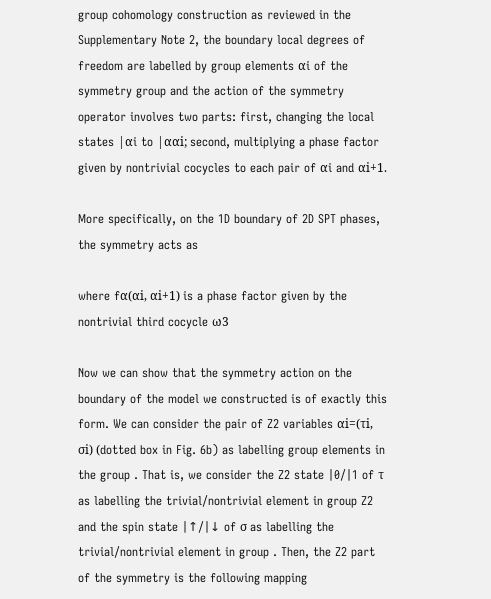group cohomology construction as reviewed in the Supplementary Note 2, the boundary local degrees of freedom are labelled by group elements αi of the symmetry group and the action of the symmetry operator involves two parts: first, changing the local states |αi to |ααi; second, multiplying a phase factor given by nontrivial cocycles to each pair of αi and αi+1.

More specifically, on the 1D boundary of 2D SPT phases, the symmetry acts as

where fα(αi, αi+1) is a phase factor given by the nontrivial third cocycle ω3

Now we can show that the symmetry action on the boundary of the model we constructed is of exactly this form. We can consider the pair of Z2 variables αi=(τi, σi) (dotted box in Fig. 6b) as labelling group elements in the group . That is, we consider the Z2 state |0/|1 of τ as labelling the trivial/nontrivial element in group Z2 and the spin state |↑/|↓ of σ as labelling the trivial/nontrivial element in group . Then, the Z2 part of the symmetry is the following mapping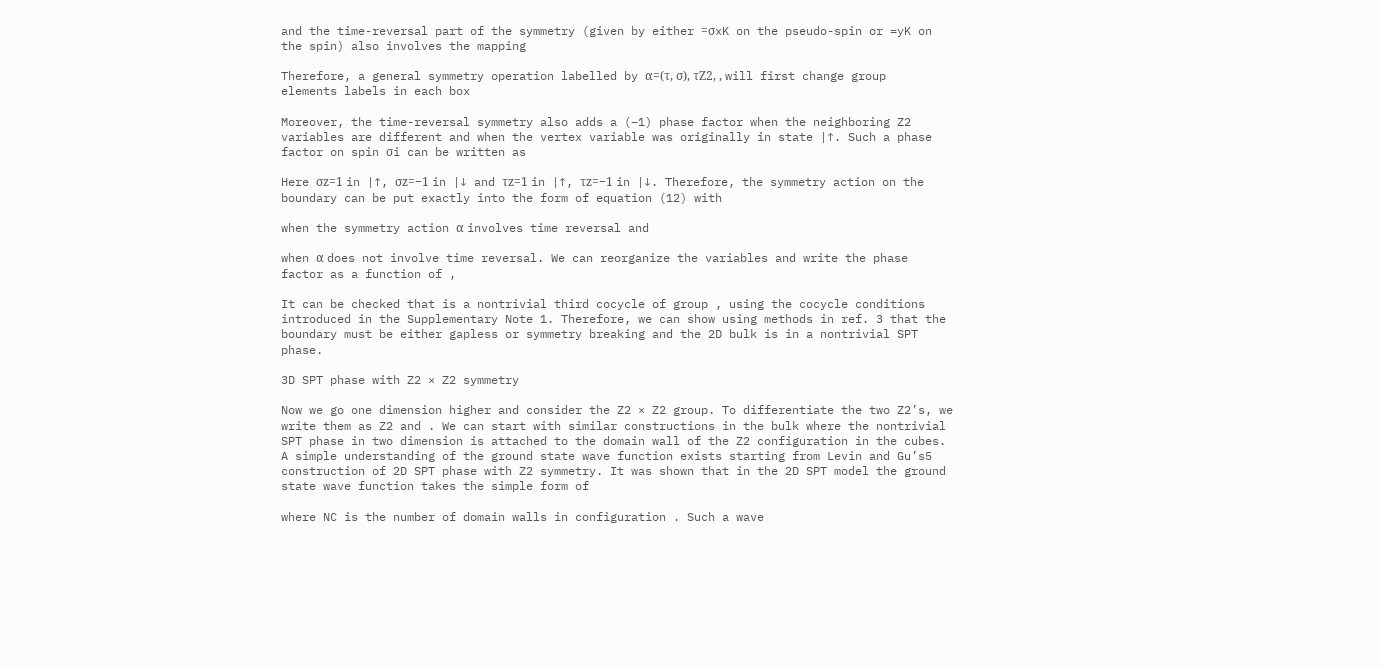and the time-reversal part of the symmetry (given by either =σxK on the pseudo-spin or =yK on the spin) also involves the mapping

Therefore, a general symmetry operation labelled by α=(τ, σ), τZ2, , will first change group elements labels in each box

Moreover, the time-reversal symmetry also adds a (−1) phase factor when the neighboring Z2 variables are different and when the vertex variable was originally in state |↑. Such a phase factor on spin σi can be written as

Here σz=1 in |↑, σz=−1 in |↓ and τz=1 in |↑, τz=−1 in |↓. Therefore, the symmetry action on the boundary can be put exactly into the form of equation (12) with

when the symmetry action α involves time reversal and

when α does not involve time reversal. We can reorganize the variables and write the phase factor as a function of ,

It can be checked that is a nontrivial third cocycle of group , using the cocycle conditions introduced in the Supplementary Note 1. Therefore, we can show using methods in ref. 3 that the boundary must be either gapless or symmetry breaking and the 2D bulk is in a nontrivial SPT phase.

3D SPT phase with Z2 × Z2 symmetry

Now we go one dimension higher and consider the Z2 × Z2 group. To differentiate the two Z2’s, we write them as Z2 and . We can start with similar constructions in the bulk where the nontrivial SPT phase in two dimension is attached to the domain wall of the Z2 configuration in the cubes. A simple understanding of the ground state wave function exists starting from Levin and Gu’s5 construction of 2D SPT phase with Z2 symmetry. It was shown that in the 2D SPT model the ground state wave function takes the simple form of

where NC is the number of domain walls in configuration . Such a wave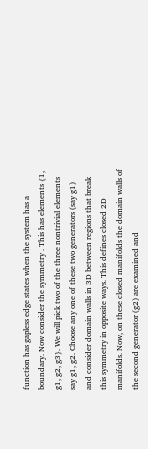function has gapless edge states when the system has a boundary. Now consider the symmetry . This has elements {1, g1, g2, g3}. We will pick two of the three nontrivial elements say g1, g2. Choose any one of these two generators (say g1) and consider domain walls in 3D between regions that break this symmetry in opposite ways. This defines closed 2D manifolds. Now, on these closed manifolds the domain walls of the second generator (g2) are examined and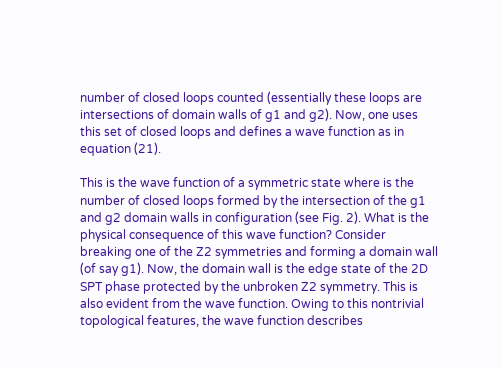number of closed loops counted (essentially these loops are intersections of domain walls of g1 and g2). Now, one uses this set of closed loops and defines a wave function as in equation (21).

This is the wave function of a symmetric state where is the number of closed loops formed by the intersection of the g1 and g2 domain walls in configuration (see Fig. 2). What is the physical consequence of this wave function? Consider breaking one of the Z2 symmetries and forming a domain wall (of say g1). Now, the domain wall is the edge state of the 2D SPT phase protected by the unbroken Z2 symmetry. This is also evident from the wave function. Owing to this nontrivial topological features, the wave function describes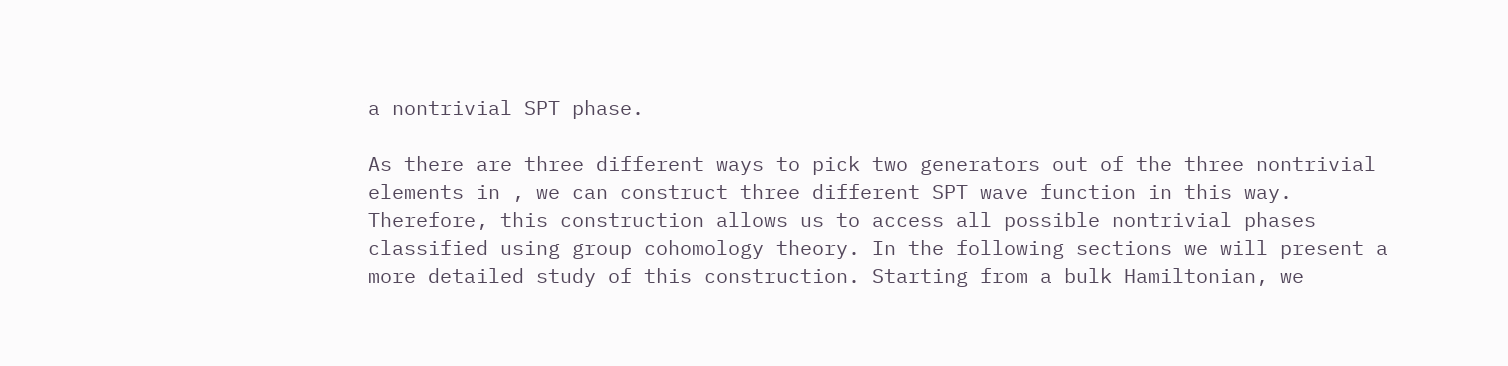a nontrivial SPT phase.

As there are three different ways to pick two generators out of the three nontrivial elements in , we can construct three different SPT wave function in this way. Therefore, this construction allows us to access all possible nontrivial phases classified using group cohomology theory. In the following sections we will present a more detailed study of this construction. Starting from a bulk Hamiltonian, we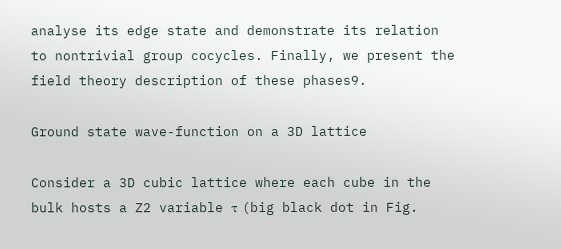analyse its edge state and demonstrate its relation to nontrivial group cocycles. Finally, we present the field theory description of these phases9.

Ground state wave-function on a 3D lattice

Consider a 3D cubic lattice where each cube in the bulk hosts a Z2 variable τ (big black dot in Fig.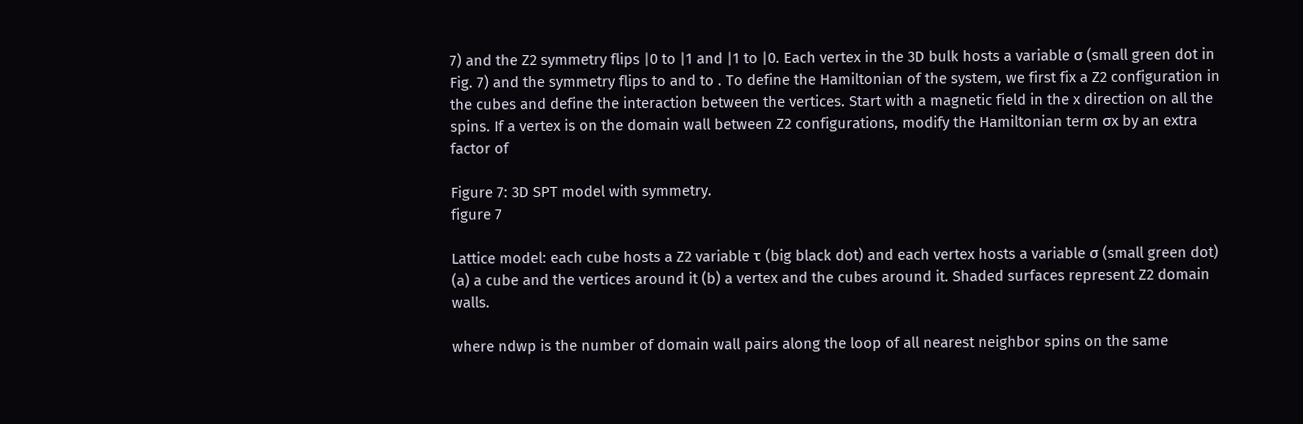7) and the Z2 symmetry flips |0 to |1 and |1 to |0. Each vertex in the 3D bulk hosts a variable σ (small green dot in Fig. 7) and the symmetry flips to and to . To define the Hamiltonian of the system, we first fix a Z2 configuration in the cubes and define the interaction between the vertices. Start with a magnetic field in the x direction on all the spins. If a vertex is on the domain wall between Z2 configurations, modify the Hamiltonian term σx by an extra factor of

Figure 7: 3D SPT model with symmetry.
figure 7

Lattice model: each cube hosts a Z2 variable τ (big black dot) and each vertex hosts a variable σ (small green dot) (a) a cube and the vertices around it (b) a vertex and the cubes around it. Shaded surfaces represent Z2 domain walls.

where ndwp is the number of domain wall pairs along the loop of all nearest neighbor spins on the same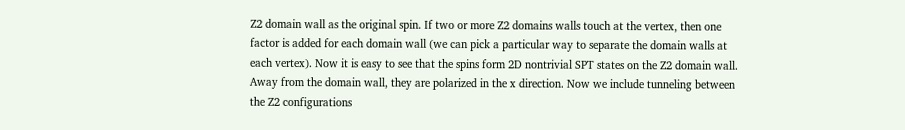Z2 domain wall as the original spin. If two or more Z2 domains walls touch at the vertex, then one factor is added for each domain wall (we can pick a particular way to separate the domain walls at each vertex). Now it is easy to see that the spins form 2D nontrivial SPT states on the Z2 domain wall. Away from the domain wall, they are polarized in the x direction. Now we include tunneling between the Z2 configurations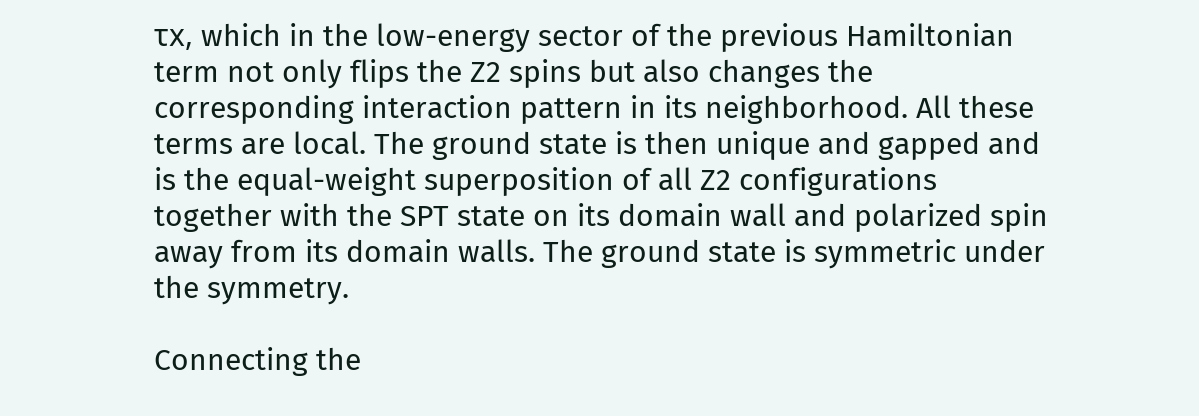τx, which in the low-energy sector of the previous Hamiltonian term not only flips the Z2 spins but also changes the corresponding interaction pattern in its neighborhood. All these terms are local. The ground state is then unique and gapped and is the equal-weight superposition of all Z2 configurations together with the SPT state on its domain wall and polarized spin away from its domain walls. The ground state is symmetric under the symmetry.

Connecting the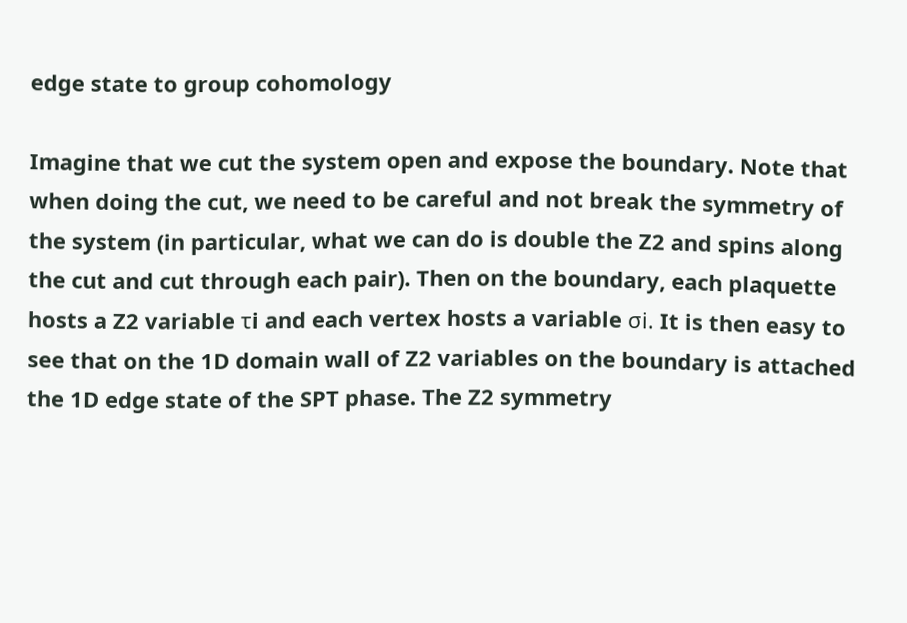edge state to group cohomology

Imagine that we cut the system open and expose the boundary. Note that when doing the cut, we need to be careful and not break the symmetry of the system (in particular, what we can do is double the Z2 and spins along the cut and cut through each pair). Then on the boundary, each plaquette hosts a Z2 variable τi and each vertex hosts a variable σi. It is then easy to see that on the 1D domain wall of Z2 variables on the boundary is attached the 1D edge state of the SPT phase. The Z2 symmetry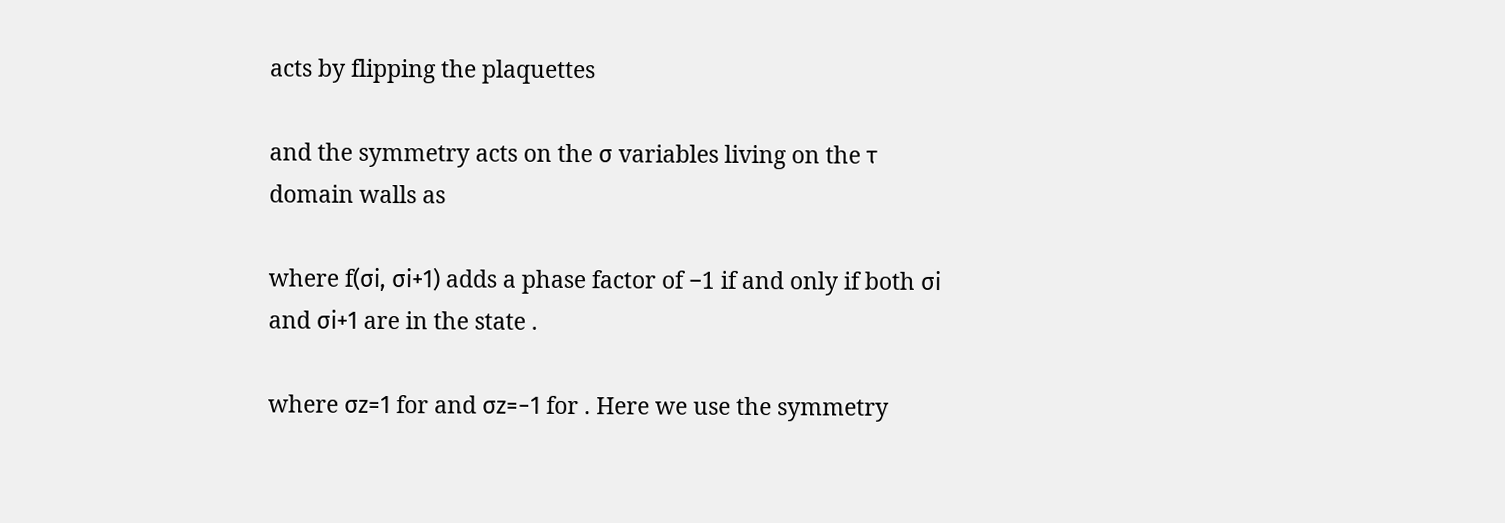acts by flipping the plaquettes

and the symmetry acts on the σ variables living on the τ domain walls as

where f(σi, σi+1) adds a phase factor of −1 if and only if both σi and σi+1 are in the state .

where σz=1 for and σz=−1 for . Here we use the symmetry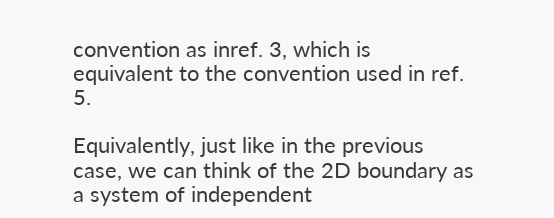convention as inref. 3, which is equivalent to the convention used in ref. 5.

Equivalently, just like in the previous case, we can think of the 2D boundary as a system of independent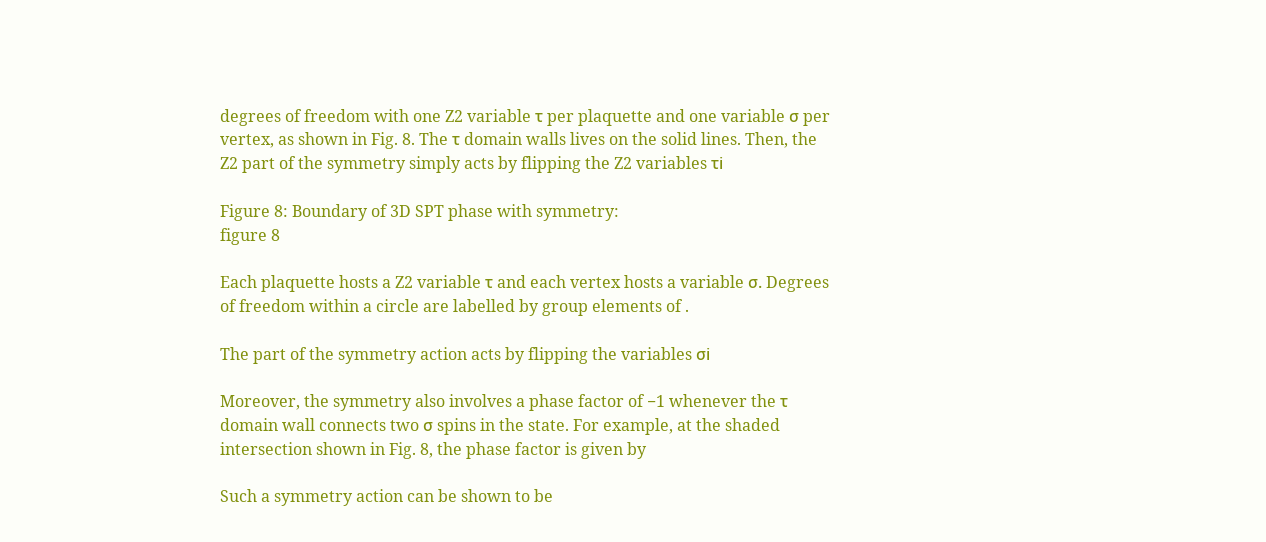degrees of freedom with one Z2 variable τ per plaquette and one variable σ per vertex, as shown in Fig. 8. The τ domain walls lives on the solid lines. Then, the Z2 part of the symmetry simply acts by flipping the Z2 variables τi

Figure 8: Boundary of 3D SPT phase with symmetry:
figure 8

Each plaquette hosts a Z2 variable τ and each vertex hosts a variable σ. Degrees of freedom within a circle are labelled by group elements of .

The part of the symmetry action acts by flipping the variables σi

Moreover, the symmetry also involves a phase factor of −1 whenever the τ domain wall connects two σ spins in the state. For example, at the shaded intersection shown in Fig. 8, the phase factor is given by

Such a symmetry action can be shown to be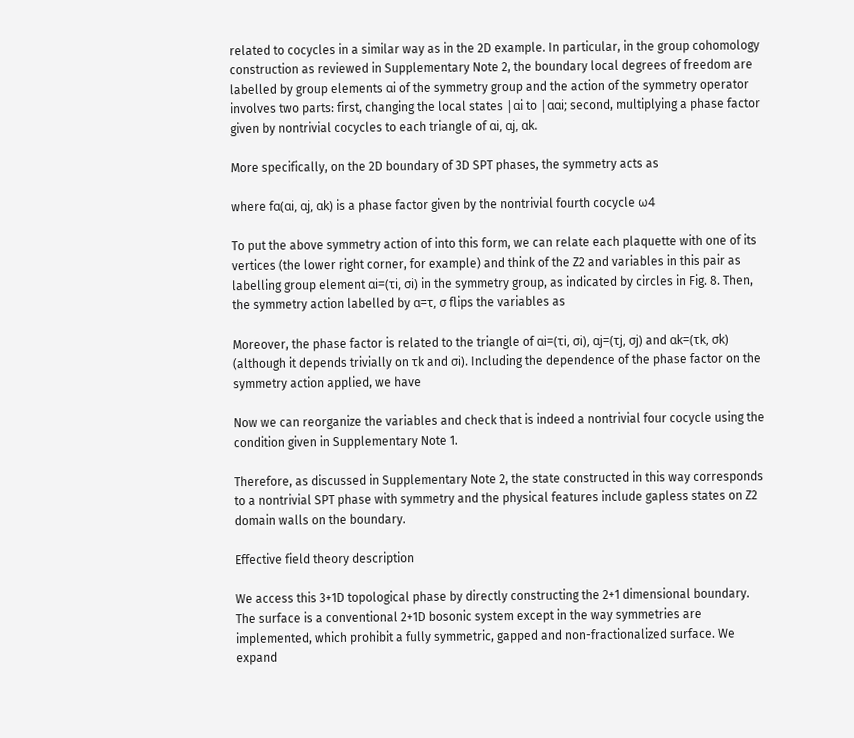related to cocycles in a similar way as in the 2D example. In particular, in the group cohomology construction as reviewed in Supplementary Note 2, the boundary local degrees of freedom are labelled by group elements αi of the symmetry group and the action of the symmetry operator involves two parts: first, changing the local states |αi to |ααi; second, multiplying a phase factor given by nontrivial cocycles to each triangle of αi, αj, αk.

More specifically, on the 2D boundary of 3D SPT phases, the symmetry acts as

where fα(αi, αj, αk) is a phase factor given by the nontrivial fourth cocycle ω4

To put the above symmetry action of into this form, we can relate each plaquette with one of its vertices (the lower right corner, for example) and think of the Z2 and variables in this pair as labelling group element αi=(τi, σi) in the symmetry group, as indicated by circles in Fig. 8. Then, the symmetry action labelled by α=τ, σ flips the variables as

Moreover, the phase factor is related to the triangle of αi=(τi, σi), αj=(τj, σj) and αk=(τk, σk) (although it depends trivially on τk and σi). Including the dependence of the phase factor on the symmetry action applied, we have

Now we can reorganize the variables and check that is indeed a nontrivial four cocycle using the condition given in Supplementary Note 1.

Therefore, as discussed in Supplementary Note 2, the state constructed in this way corresponds to a nontrivial SPT phase with symmetry and the physical features include gapless states on Z2 domain walls on the boundary.

Effective field theory description

We access this 3+1D topological phase by directly constructing the 2+1 dimensional boundary. The surface is a conventional 2+1D bosonic system except in the way symmetries are implemented, which prohibit a fully symmetric, gapped and non-fractionalized surface. We expand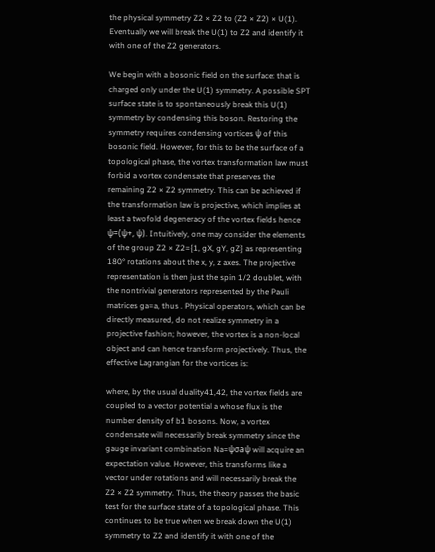the physical symmetry Z2 × Z2 to (Z2 × Z2) × U(1). Eventually we will break the U(1) to Z2 and identify it with one of the Z2 generators.

We begin with a bosonic field on the surface: that is charged only under the U(1) symmetry. A possible SPT surface state is to spontaneously break this U(1) symmetry by condensing this boson. Restoring the symmetry requires condensing vortices ψ of this bosonic field. However, for this to be the surface of a topological phase, the vortex transformation law must forbid a vortex condensate that preserves the remaining Z2 × Z2 symmetry. This can be achieved if the transformation law is projective, which implies at least a twofold degeneracy of the vortex fields hence ψ=(ψ+, ψ). Intuitively, one may consider the elements of the group Z2 × Z2={1, gX, gY, gZ} as representing 180° rotations about the x, y, z axes. The projective representation is then just the spin 1/2 doublet, with the nontrivial generators represented by the Pauli matrices ga=a, thus . Physical operators, which can be directly measured, do not realize symmetry in a projective fashion; however, the vortex is a non-local object and can hence transform projectively. Thus, the effective Lagrangian for the vortices is:

where, by the usual duality41,42, the vortex fields are coupled to a vector potential a whose flux is the number density of b1 bosons. Now, a vortex condensate will necessarily break symmetry since the gauge invariant combination Na=ψσaψ will acquire an expectation value. However, this transforms like a vector under rotations and will necessarily break the Z2 × Z2 symmetry. Thus, the theory passes the basic test for the surface state of a topological phase. This continues to be true when we break down the U(1) symmetry to Z2 and identify it with one of the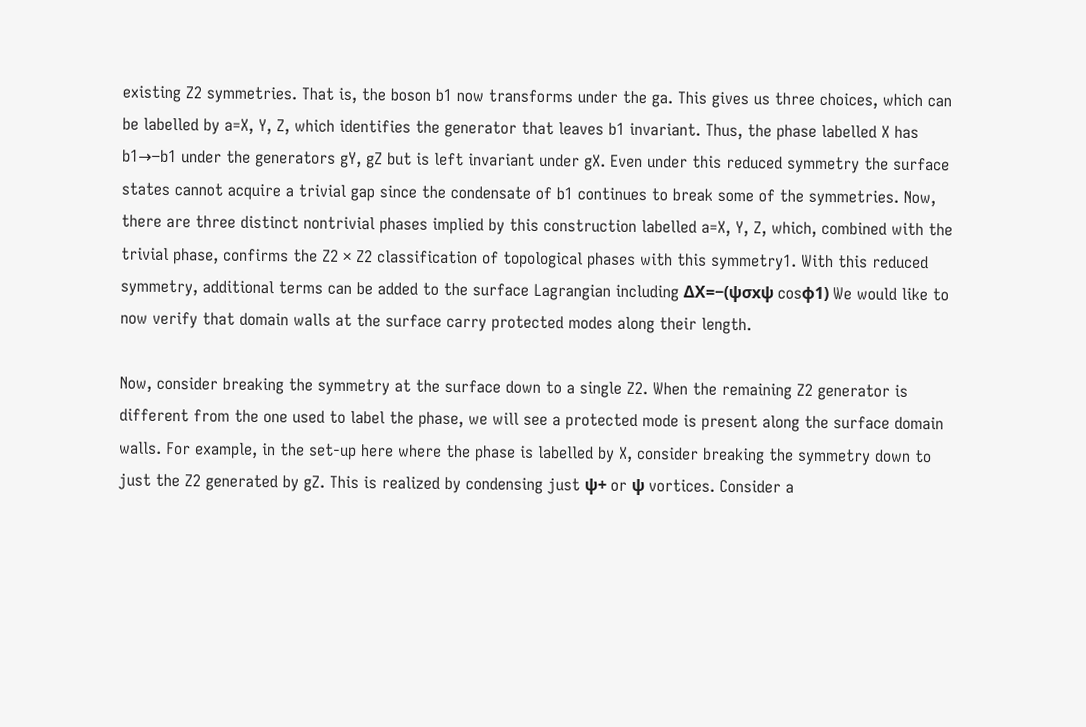existing Z2 symmetries. That is, the boson b1 now transforms under the ga. This gives us three choices, which can be labelled by a=X, Y, Z, which identifies the generator that leaves b1 invariant. Thus, the phase labelled X has b1→−b1 under the generators gY, gZ but is left invariant under gX. Even under this reduced symmetry the surface states cannot acquire a trivial gap since the condensate of b1 continues to break some of the symmetries. Now, there are three distinct nontrivial phases implied by this construction labelled a=X, Y, Z, which, combined with the trivial phase, confirms the Z2 × Z2 classification of topological phases with this symmetry1. With this reduced symmetry, additional terms can be added to the surface Lagrangian including ΔX=−(ψσxψ cosϕ1) We would like to now verify that domain walls at the surface carry protected modes along their length.

Now, consider breaking the symmetry at the surface down to a single Z2. When the remaining Z2 generator is different from the one used to label the phase, we will see a protected mode is present along the surface domain walls. For example, in the set-up here where the phase is labelled by X, consider breaking the symmetry down to just the Z2 generated by gZ. This is realized by condensing just ψ+ or ψ vortices. Consider a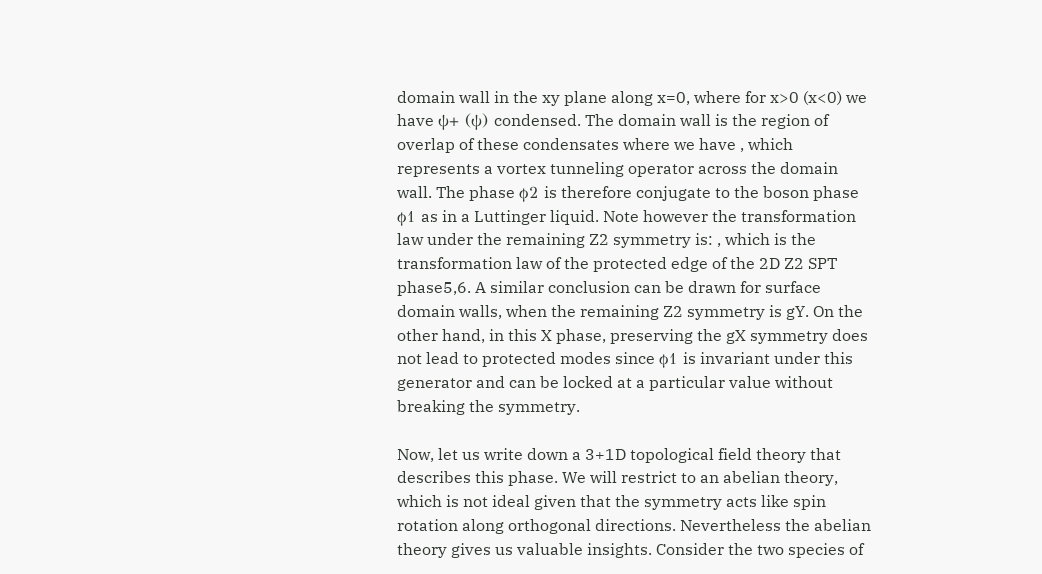domain wall in the xy plane along x=0, where for x>0 (x<0) we have ψ+ (ψ) condensed. The domain wall is the region of overlap of these condensates where we have , which represents a vortex tunneling operator across the domain wall. The phase ϕ2 is therefore conjugate to the boson phase ϕ1 as in a Luttinger liquid. Note however the transformation law under the remaining Z2 symmetry is: , which is the transformation law of the protected edge of the 2D Z2 SPT phase5,6. A similar conclusion can be drawn for surface domain walls, when the remaining Z2 symmetry is gY. On the other hand, in this X phase, preserving the gX symmetry does not lead to protected modes since ϕ1 is invariant under this generator and can be locked at a particular value without breaking the symmetry.

Now, let us write down a 3+1D topological field theory that describes this phase. We will restrict to an abelian theory, which is not ideal given that the symmetry acts like spin rotation along orthogonal directions. Nevertheless the abelian theory gives us valuable insights. Consider the two species of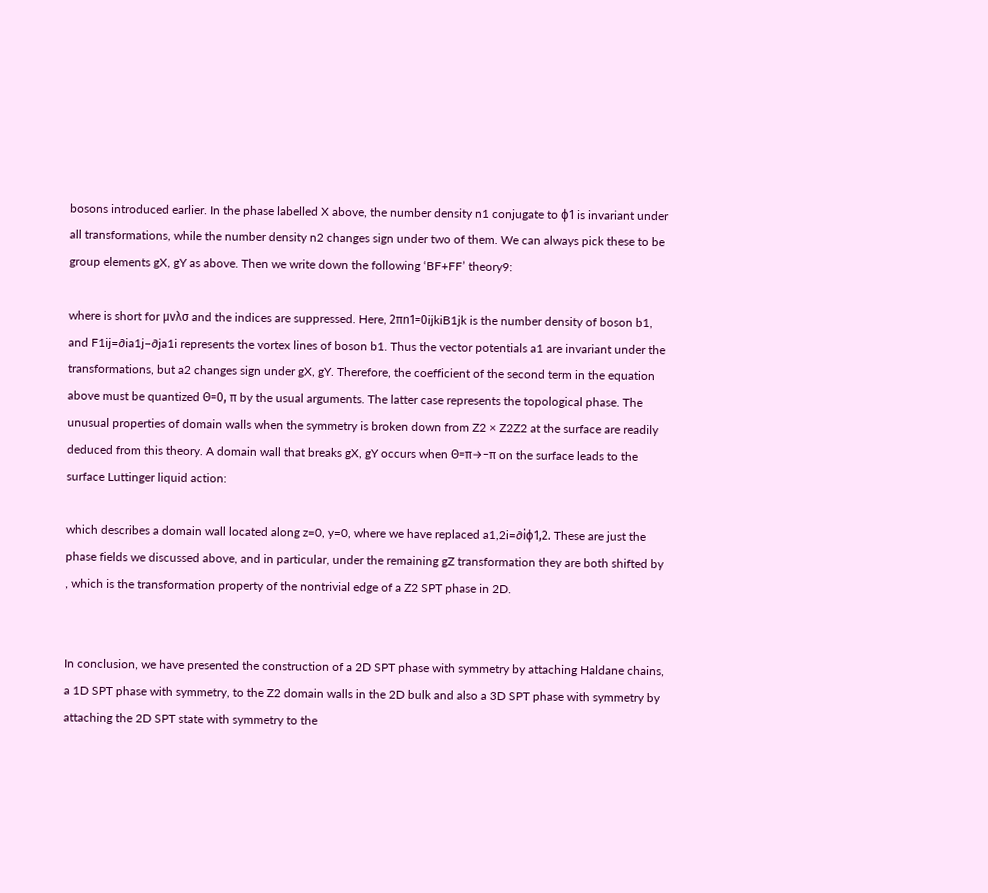bosons introduced earlier. In the phase labelled X above, the number density n1 conjugate to ϕ1 is invariant under all transformations, while the number density n2 changes sign under two of them. We can always pick these to be group elements gX, gY as above. Then we write down the following ‘BF+FF’ theory9:

where is short for μvλσ and the indices are suppressed. Here, 2πn1=0ijkiB1jk is the number density of boson b1, and F1ij=∂ia1j−∂ja1i represents the vortex lines of boson b1. Thus the vector potentials a1 are invariant under the transformations, but a2 changes sign under gX, gY. Therefore, the coefficient of the second term in the equation above must be quantized Θ=0, π by the usual arguments. The latter case represents the topological phase. The unusual properties of domain walls when the symmetry is broken down from Z2 × Z2Z2 at the surface are readily deduced from this theory. A domain wall that breaks gX, gY occurs when Θ=π→−π on the surface leads to the surface Luttinger liquid action:

which describes a domain wall located along z=0, y=0, where we have replaced a1,2i=∂iϕ1,2. These are just the phase fields we discussed above, and in particular, under the remaining gZ transformation they are both shifted by , which is the transformation property of the nontrivial edge of a Z2 SPT phase in 2D.


In conclusion, we have presented the construction of a 2D SPT phase with symmetry by attaching Haldane chains, a 1D SPT phase with symmetry, to the Z2 domain walls in the 2D bulk and also a 3D SPT phase with symmetry by attaching the 2D SPT state with symmetry to the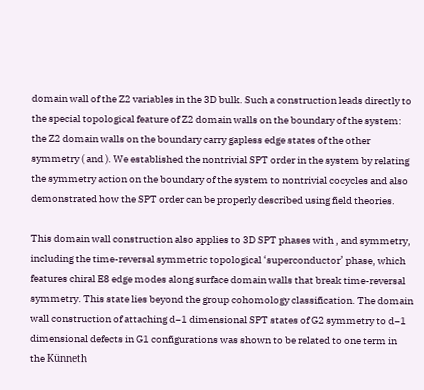domain wall of the Z2 variables in the 3D bulk. Such a construction leads directly to the special topological feature of Z2 domain walls on the boundary of the system: the Z2 domain walls on the boundary carry gapless edge states of the other symmetry ( and ). We established the nontrivial SPT order in the system by relating the symmetry action on the boundary of the system to nontrivial cocycles and also demonstrated how the SPT order can be properly described using field theories.

This domain wall construction also applies to 3D SPT phases with , and symmetry, including the time-reversal symmetric topological ‘superconductor’ phase, which features chiral E8 edge modes along surface domain walls that break time-reversal symmetry. This state lies beyond the group cohomology classification. The domain wall construction of attaching d−1 dimensional SPT states of G2 symmetry to d−1 dimensional defects in G1 configurations was shown to be related to one term in the Künneth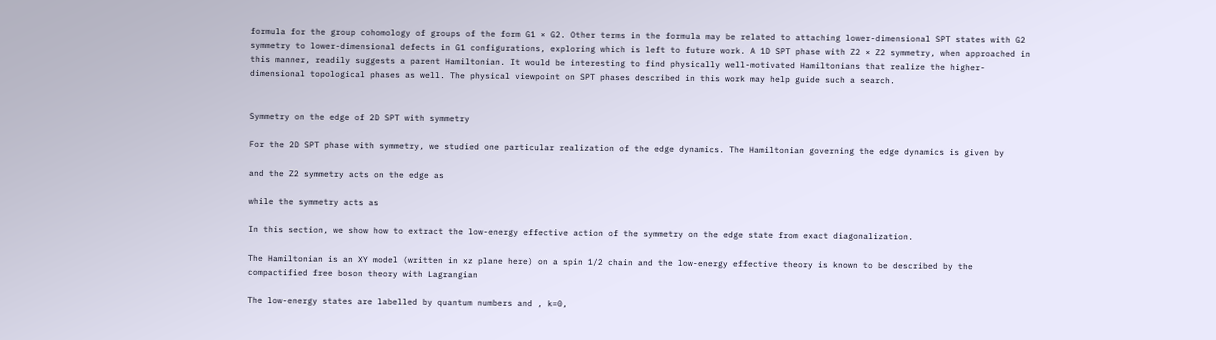formula for the group cohomology of groups of the form G1 × G2. Other terms in the formula may be related to attaching lower-dimensional SPT states with G2 symmetry to lower-dimensional defects in G1 configurations, exploring which is left to future work. A 1D SPT phase with Z2 × Z2 symmetry, when approached in this manner, readily suggests a parent Hamiltonian. It would be interesting to find physically well-motivated Hamiltonians that realize the higher-dimensional topological phases as well. The physical viewpoint on SPT phases described in this work may help guide such a search.


Symmetry on the edge of 2D SPT with symmetry

For the 2D SPT phase with symmetry, we studied one particular realization of the edge dynamics. The Hamiltonian governing the edge dynamics is given by

and the Z2 symmetry acts on the edge as

while the symmetry acts as

In this section, we show how to extract the low-energy effective action of the symmetry on the edge state from exact diagonalization.

The Hamiltonian is an XY model (written in xz plane here) on a spin 1/2 chain and the low-energy effective theory is known to be described by the compactified free boson theory with Lagrangian

The low-energy states are labelled by quantum numbers and , k=0,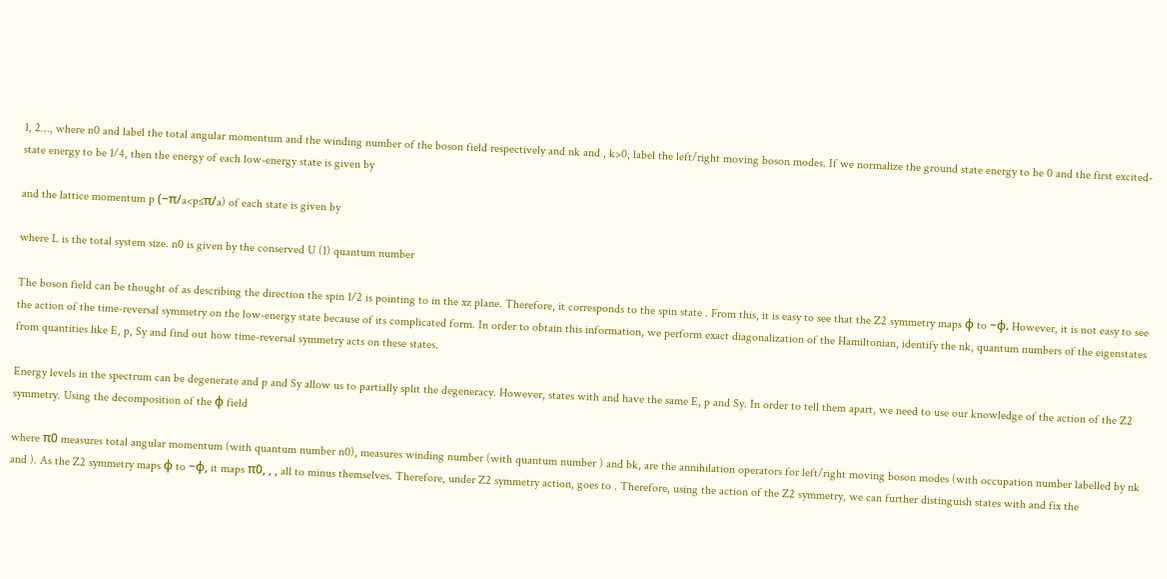1, 2…, where n0 and label the total angular momentum and the winding number of the boson field respectively and nk and , k>0, label the left/right moving boson modes. If we normalize the ground state energy to be 0 and the first excited-state energy to be 1/4, then the energy of each low-energy state is given by

and the lattice momentum p (−π/a<p≤π/a) of each state is given by

where L is the total system size. n0 is given by the conserved U (1) quantum number

The boson field can be thought of as describing the direction the spin 1/2 is pointing to in the xz plane. Therefore, it corresponds to the spin state . From this, it is easy to see that the Z2 symmetry maps ϕ to −ϕ. However, it is not easy to see the action of the time-reversal symmetry on the low-energy state because of its complicated form. In order to obtain this information, we perform exact diagonalization of the Hamiltonian, identify the nk, quantum numbers of the eigenstates from quantities like E, p, Sy and find out how time-reversal symmetry acts on these states.

Energy levels in the spectrum can be degenerate and p and Sy allow us to partially split the degeneracy. However, states with and have the same E, p and Sy. In order to tell them apart, we need to use our knowledge of the action of the Z2 symmetry. Using the decomposition of the ϕ field

where π0 measures total angular momentum (with quantum number n0), measures winding number (with quantum number ) and bk, are the annihilation operators for left/right moving boson modes (with occupation number labelled by nk and ). As the Z2 symmetry maps ϕ to −ϕ, it maps π0, , , all to minus themselves. Therefore, under Z2 symmetry action, goes to . Therefore, using the action of the Z2 symmetry, we can further distinguish states with and fix the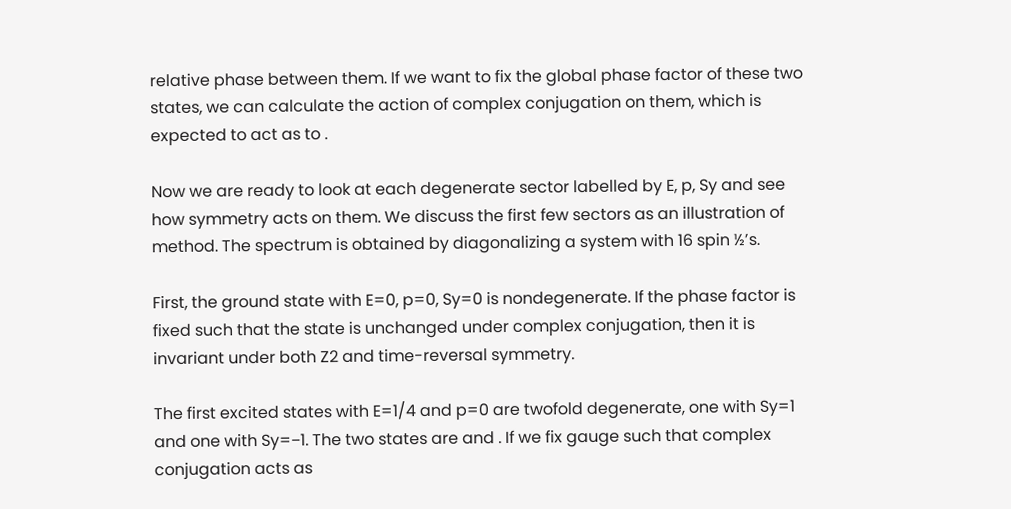relative phase between them. If we want to fix the global phase factor of these two states, we can calculate the action of complex conjugation on them, which is expected to act as to .

Now we are ready to look at each degenerate sector labelled by E, p, Sy and see how symmetry acts on them. We discuss the first few sectors as an illustration of method. The spectrum is obtained by diagonalizing a system with 16 spin ½’s.

First, the ground state with E=0, p=0, Sy=0 is nondegenerate. If the phase factor is fixed such that the state is unchanged under complex conjugation, then it is invariant under both Z2 and time-reversal symmetry.

The first excited states with E=1/4 and p=0 are twofold degenerate, one with Sy=1 and one with Sy=−1. The two states are and . If we fix gauge such that complex conjugation acts as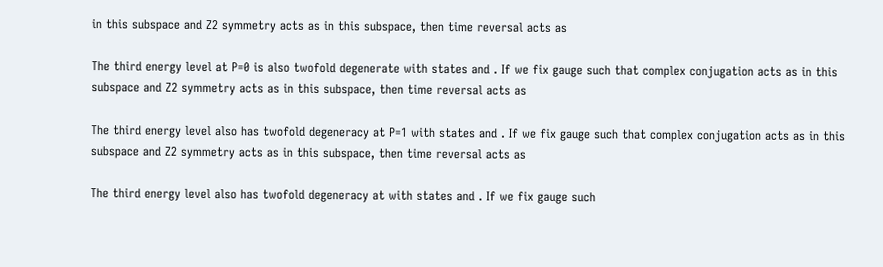in this subspace and Z2 symmetry acts as in this subspace, then time reversal acts as

The third energy level at P=0 is also twofold degenerate with states and . If we fix gauge such that complex conjugation acts as in this subspace and Z2 symmetry acts as in this subspace, then time reversal acts as

The third energy level also has twofold degeneracy at P=1 with states and . If we fix gauge such that complex conjugation acts as in this subspace and Z2 symmetry acts as in this subspace, then time reversal acts as

The third energy level also has twofold degeneracy at with states and . If we fix gauge such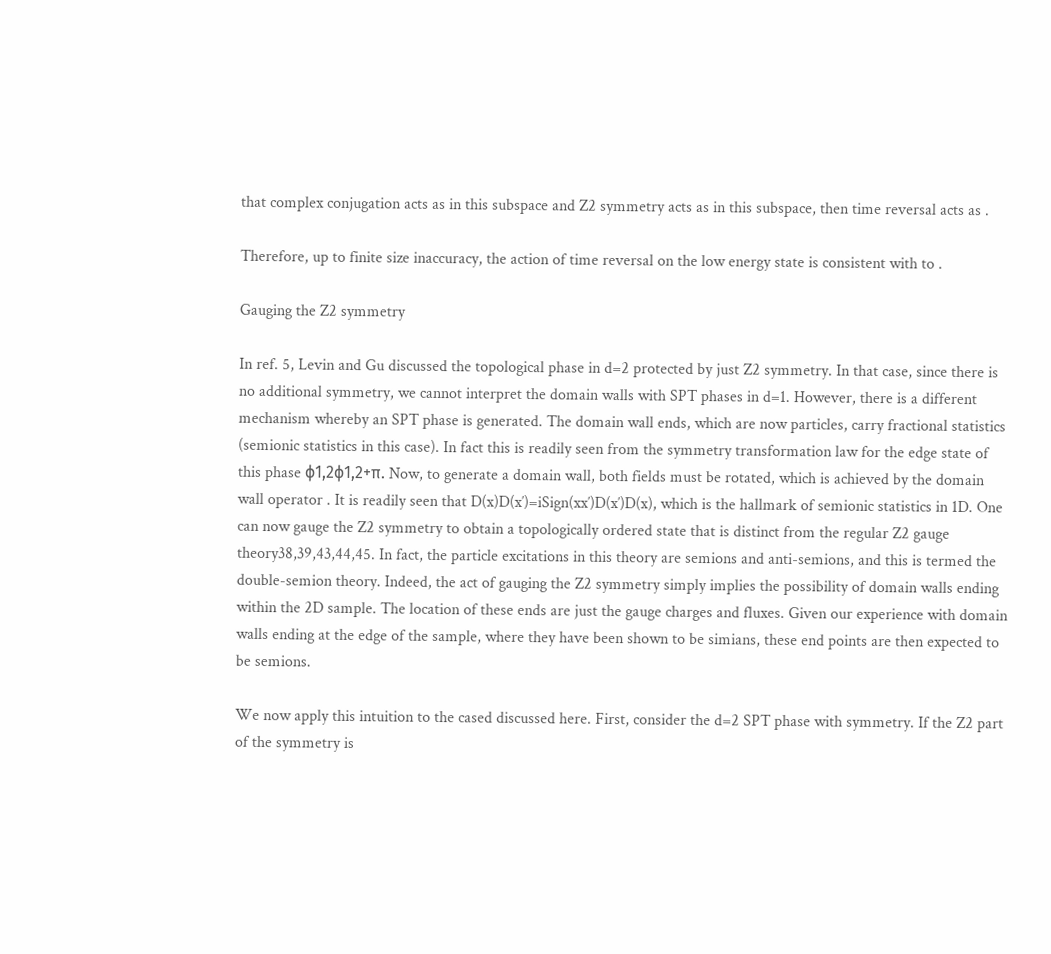that complex conjugation acts as in this subspace and Z2 symmetry acts as in this subspace, then time reversal acts as .

Therefore, up to finite size inaccuracy, the action of time reversal on the low energy state is consistent with to .

Gauging the Z2 symmetry

In ref. 5, Levin and Gu discussed the topological phase in d=2 protected by just Z2 symmetry. In that case, since there is no additional symmetry, we cannot interpret the domain walls with SPT phases in d=1. However, there is a different mechanism whereby an SPT phase is generated. The domain wall ends, which are now particles, carry fractional statistics (semionic statistics in this case). In fact this is readily seen from the symmetry transformation law for the edge state of this phase ϕ1,2ϕ1,2+π. Now, to generate a domain wall, both fields must be rotated, which is achieved by the domain wall operator . It is readily seen that D(x)D(x′)=iSign(xx′)D(x′)D(x), which is the hallmark of semionic statistics in 1D. One can now gauge the Z2 symmetry to obtain a topologically ordered state that is distinct from the regular Z2 gauge theory38,39,43,44,45. In fact, the particle excitations in this theory are semions and anti-semions, and this is termed the double-semion theory. Indeed, the act of gauging the Z2 symmetry simply implies the possibility of domain walls ending within the 2D sample. The location of these ends are just the gauge charges and fluxes. Given our experience with domain walls ending at the edge of the sample, where they have been shown to be simians, these end points are then expected to be semions.

We now apply this intuition to the cased discussed here. First, consider the d=2 SPT phase with symmetry. If the Z2 part of the symmetry is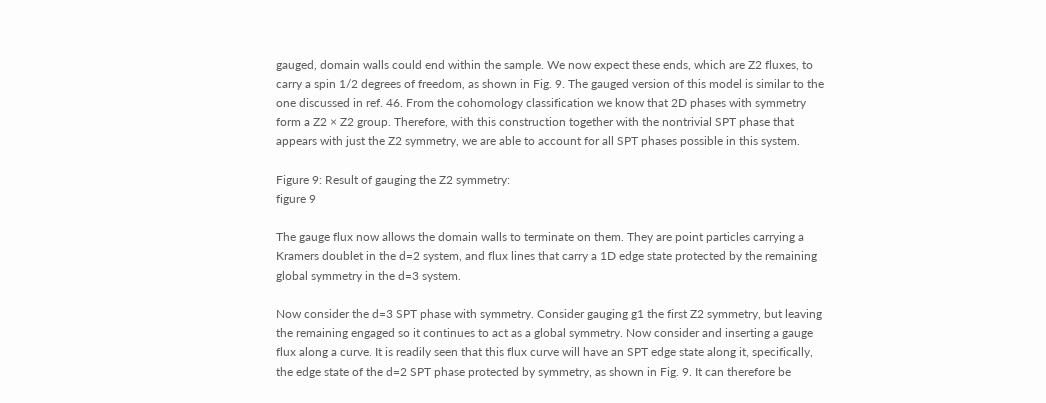gauged, domain walls could end within the sample. We now expect these ends, which are Z2 fluxes, to carry a spin 1/2 degrees of freedom, as shown in Fig. 9. The gauged version of this model is similar to the one discussed in ref. 46. From the cohomology classification we know that 2D phases with symmetry form a Z2 × Z2 group. Therefore, with this construction together with the nontrivial SPT phase that appears with just the Z2 symmetry, we are able to account for all SPT phases possible in this system.

Figure 9: Result of gauging the Z2 symmetry:
figure 9

The gauge flux now allows the domain walls to terminate on them. They are point particles carrying a Kramers doublet in the d=2 system, and flux lines that carry a 1D edge state protected by the remaining global symmetry in the d=3 system.

Now consider the d=3 SPT phase with symmetry. Consider gauging g1 the first Z2 symmetry, but leaving the remaining engaged so it continues to act as a global symmetry. Now consider and inserting a gauge flux along a curve. It is readily seen that this flux curve will have an SPT edge state along it, specifically, the edge state of the d=2 SPT phase protected by symmetry, as shown in Fig. 9. It can therefore be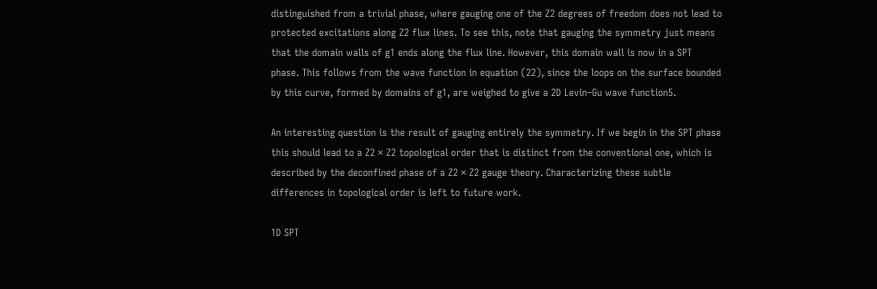distinguished from a trivial phase, where gauging one of the Z2 degrees of freedom does not lead to protected excitations along Z2 flux lines. To see this, note that gauging the symmetry just means that the domain walls of g1 ends along the flux line. However, this domain wall is now in a SPT phase. This follows from the wave function in equation (22), since the loops on the surface bounded by this curve, formed by domains of g1, are weighed to give a 2D Levin–Gu wave function5.

An interesting question is the result of gauging entirely the symmetry. If we begin in the SPT phase this should lead to a Z2 × Z2 topological order that is distinct from the conventional one, which is described by the deconfined phase of a Z2 × Z2 gauge theory. Characterizing these subtle differences in topological order is left to future work.

1D SPT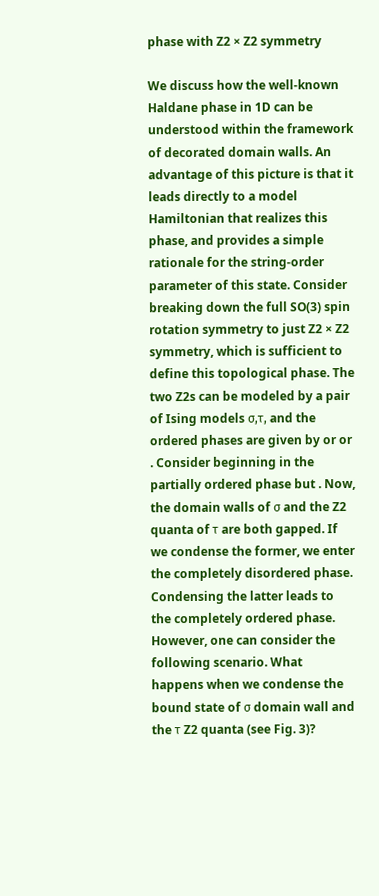phase with Z2 × Z2 symmetry

We discuss how the well-known Haldane phase in 1D can be understood within the framework of decorated domain walls. An advantage of this picture is that it leads directly to a model Hamiltonian that realizes this phase, and provides a simple rationale for the string-order parameter of this state. Consider breaking down the full SO(3) spin rotation symmetry to just Z2 × Z2 symmetry, which is sufficient to define this topological phase. The two Z2s can be modeled by a pair of Ising models σ,τ, and the ordered phases are given by or or . Consider beginning in the partially ordered phase but . Now, the domain walls of σ and the Z2 quanta of τ are both gapped. If we condense the former, we enter the completely disordered phase. Condensing the latter leads to the completely ordered phase. However, one can consider the following scenario. What happens when we condense the bound state of σ domain wall and the τ Z2 quanta (see Fig. 3)?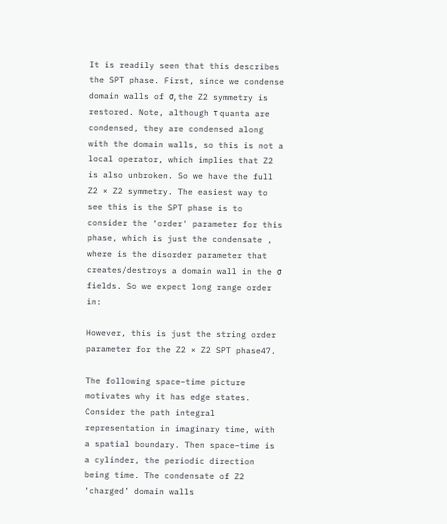It is readily seen that this describes the SPT phase. First, since we condense domain walls of σ, the Z2 symmetry is restored. Note, although τ quanta are condensed, they are condensed along with the domain walls, so this is not a local operator, which implies that Z2 is also unbroken. So we have the full Z2 × Z2 symmetry. The easiest way to see this is the SPT phase is to consider the ‘order' parameter for this phase, which is just the condensate , where is the disorder parameter that creates/destroys a domain wall in the σ fields. So we expect long range order in:

However, this is just the string order parameter for the Z2 × Z2 SPT phase47.

The following space–time picture motivates why it has edge states. Consider the path integral representation in imaginary time, with a spatial boundary. Then space–time is a cylinder, the periodic direction being time. The condensate of Z2 ‘charged’ domain walls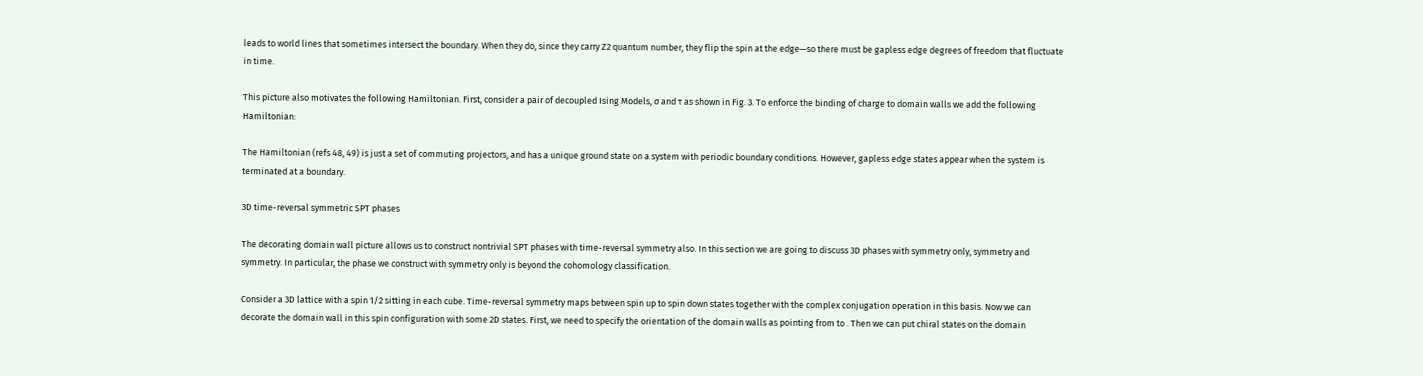leads to world lines that sometimes intersect the boundary. When they do, since they carry Z2 quantum number, they flip the spin at the edge—so there must be gapless edge degrees of freedom that fluctuate in time.

This picture also motivates the following Hamiltonian. First, consider a pair of decoupled Ising Models, σ and τ as shown in Fig. 3. To enforce the binding of charge to domain walls we add the following Hamiltonian:

The Hamiltonian (refs 48, 49) is just a set of commuting projectors, and has a unique ground state on a system with periodic boundary conditions. However, gapless edge states appear when the system is terminated at a boundary.

3D time-reversal symmetric SPT phases

The decorating domain wall picture allows us to construct nontrivial SPT phases with time-reversal symmetry also. In this section we are going to discuss 3D phases with symmetry only, symmetry and symmetry. In particular, the phase we construct with symmetry only is beyond the cohomology classification.

Consider a 3D lattice with a spin 1/2 sitting in each cube. Time-reversal symmetry maps between spin up to spin down states together with the complex conjugation operation in this basis. Now we can decorate the domain wall in this spin configuration with some 2D states. First, we need to specify the orientation of the domain walls as pointing from to . Then we can put chiral states on the domain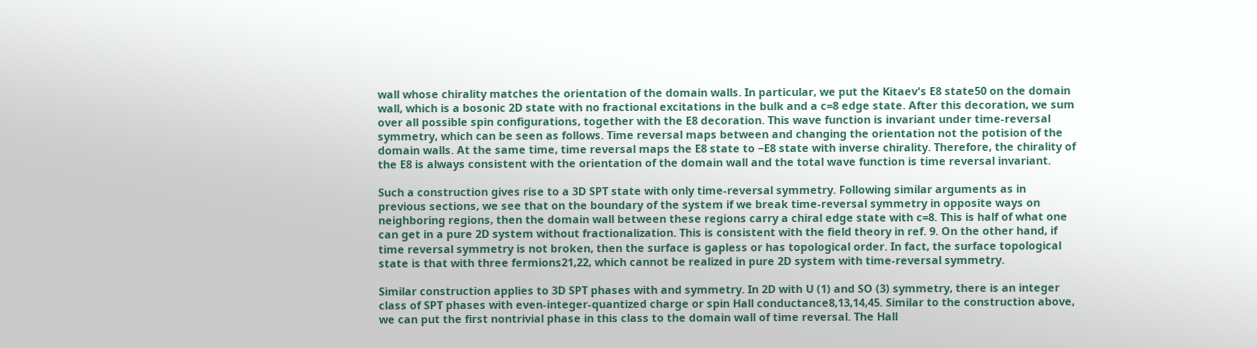wall whose chirality matches the orientation of the domain walls. In particular, we put the Kitaev's E8 state50 on the domain wall, which is a bosonic 2D state with no fractional excitations in the bulk and a c=8 edge state. After this decoration, we sum over all possible spin configurations, together with the E8 decoration. This wave function is invariant under time-reversal symmetry, which can be seen as follows. Time reversal maps between and changing the orientation not the potision of the domain walls. At the same time, time reversal maps the E8 state to −E8 state with inverse chirality. Therefore, the chirality of the E8 is always consistent with the orientation of the domain wall and the total wave function is time reversal invariant.

Such a construction gives rise to a 3D SPT state with only time-reversal symmetry. Following similar arguments as in previous sections, we see that on the boundary of the system if we break time-reversal symmetry in opposite ways on neighboring regions, then the domain wall between these regions carry a chiral edge state with c=8. This is half of what one can get in a pure 2D system without fractionalization. This is consistent with the field theory in ref. 9. On the other hand, if time reversal symmetry is not broken, then the surface is gapless or has topological order. In fact, the surface topological state is that with three fermions21,22, which cannot be realized in pure 2D system with time-reversal symmetry.

Similar construction applies to 3D SPT phases with and symmetry. In 2D with U (1) and SO (3) symmetry, there is an integer class of SPT phases with even-integer-quantized charge or spin Hall conductance8,13,14,45. Similar to the construction above, we can put the first nontrivial phase in this class to the domain wall of time reversal. The Hall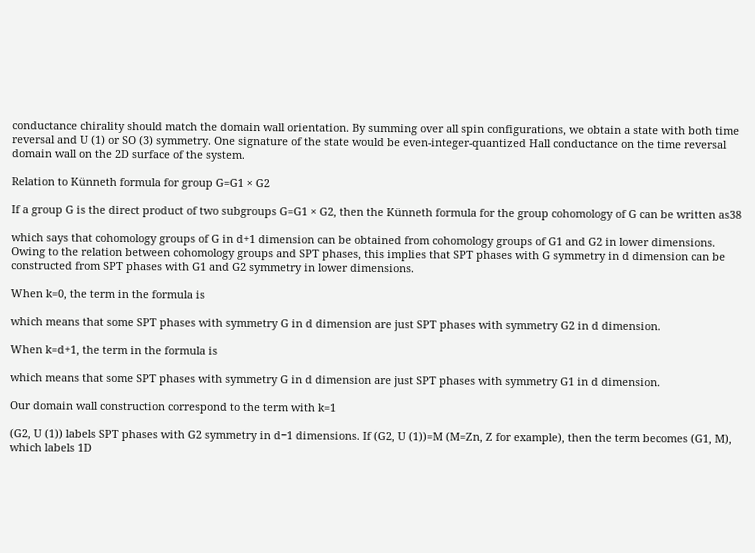conductance chirality should match the domain wall orientation. By summing over all spin configurations, we obtain a state with both time reversal and U (1) or SO (3) symmetry. One signature of the state would be even-integer-quantized Hall conductance on the time reversal domain wall on the 2D surface of the system.

Relation to Künneth formula for group G=G1 × G2

If a group G is the direct product of two subgroups G=G1 × G2, then the Künneth formula for the group cohomology of G can be written as38

which says that cohomology groups of G in d+1 dimension can be obtained from cohomology groups of G1 and G2 in lower dimensions. Owing to the relation between cohomology groups and SPT phases, this implies that SPT phases with G symmetry in d dimension can be constructed from SPT phases with G1 and G2 symmetry in lower dimensions.

When k=0, the term in the formula is

which means that some SPT phases with symmetry G in d dimension are just SPT phases with symmetry G2 in d dimension.

When k=d+1, the term in the formula is

which means that some SPT phases with symmetry G in d dimension are just SPT phases with symmetry G1 in d dimension.

Our domain wall construction correspond to the term with k=1

(G2, U (1)) labels SPT phases with G2 symmetry in d−1 dimensions. If (G2, U (1))=M (M=Zn, Z for example), then the term becomes (G1, M), which labels 1D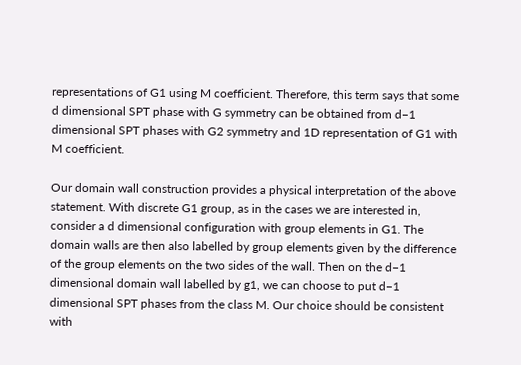representations of G1 using M coefficient. Therefore, this term says that some d dimensional SPT phase with G symmetry can be obtained from d−1 dimensional SPT phases with G2 symmetry and 1D representation of G1 with M coefficient.

Our domain wall construction provides a physical interpretation of the above statement. With discrete G1 group, as in the cases we are interested in, consider a d dimensional configuration with group elements in G1. The domain walls are then also labelled by group elements given by the difference of the group elements on the two sides of the wall. Then on the d−1 dimensional domain wall labelled by g1, we can choose to put d−1 dimensional SPT phases from the class M. Our choice should be consistent with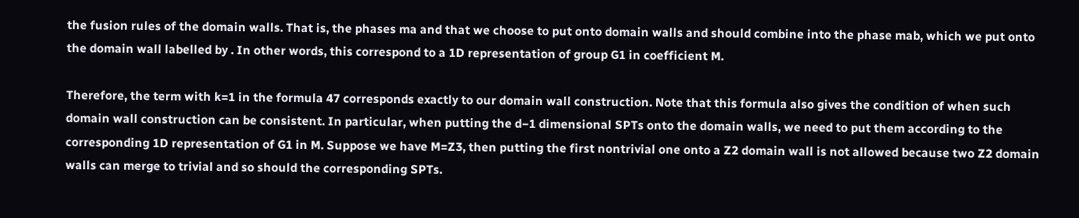the fusion rules of the domain walls. That is, the phases ma and that we choose to put onto domain walls and should combine into the phase mab, which we put onto the domain wall labelled by . In other words, this correspond to a 1D representation of group G1 in coefficient M.

Therefore, the term with k=1 in the formula 47 corresponds exactly to our domain wall construction. Note that this formula also gives the condition of when such domain wall construction can be consistent. In particular, when putting the d−1 dimensional SPTs onto the domain walls, we need to put them according to the corresponding 1D representation of G1 in M. Suppose we have M=Z3, then putting the first nontrivial one onto a Z2 domain wall is not allowed because two Z2 domain walls can merge to trivial and so should the corresponding SPTs.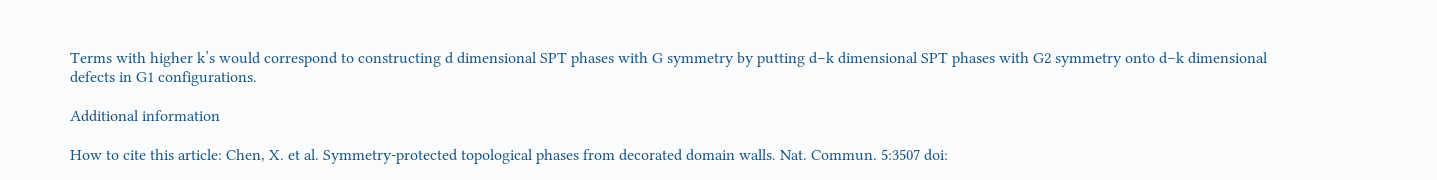Terms with higher k’s would correspond to constructing d dimensional SPT phases with G symmetry by putting d−k dimensional SPT phases with G2 symmetry onto d−k dimensional defects in G1 configurations.

Additional information

How to cite this article: Chen, X. et al. Symmetry-protected topological phases from decorated domain walls. Nat. Commun. 5:3507 doi: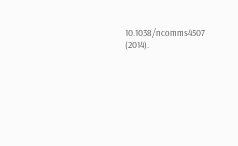10.1038/ncomms4507 (2014).